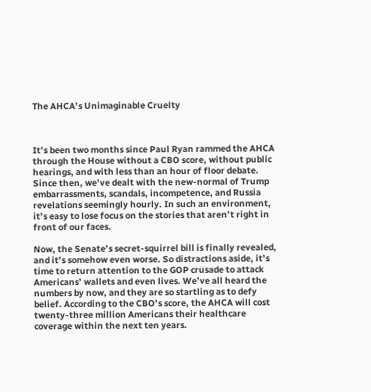The AHCA’s Unimaginable Cruelty



It’s been two months since Paul Ryan rammed the AHCA through the House without a CBO score, without public hearings, and with less than an hour of floor debate. Since then, we’ve dealt with the new-normal of Trump embarrassments, scandals, incompetence, and Russia revelations seemingly hourly. In such an environment, it’s easy to lose focus on the stories that aren’t right in front of our faces.

Now, the Senate’s secret-squirrel bill is finally revealed, and it’s somehow even worse. So distractions aside, it’s time to return attention to the GOP crusade to attack Americans’ wallets and even lives. We’ve all heard the numbers by now, and they are so startling as to defy belief. According to the CBO’s score, the AHCA will cost twenty-three million Americans their healthcare coverage within the next ten years.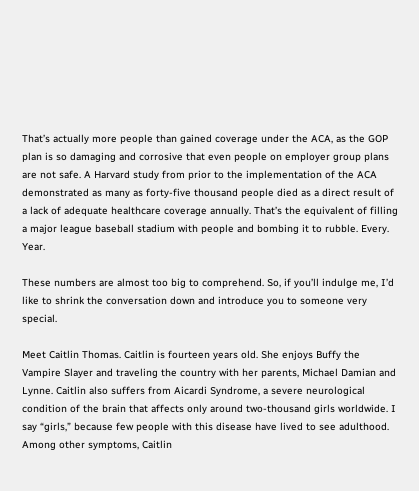That’s actually more people than gained coverage under the ACA, as the GOP plan is so damaging and corrosive that even people on employer group plans are not safe. A Harvard study from prior to the implementation of the ACA demonstrated as many as forty-five thousand people died as a direct result of a lack of adequate healthcare coverage annually. That’s the equivalent of filling a major league baseball stadium with people and bombing it to rubble. Every. Year.

These numbers are almost too big to comprehend. So, if you’ll indulge me, I’d like to shrink the conversation down and introduce you to someone very special.

Meet Caitlin Thomas. Caitlin is fourteen years old. She enjoys Buffy the Vampire Slayer and traveling the country with her parents, Michael Damian and Lynne. Caitlin also suffers from Aicardi Syndrome, a severe neurological condition of the brain that affects only around two-thousand girls worldwide. I say “girls,” because few people with this disease have lived to see adulthood. Among other symptoms, Caitlin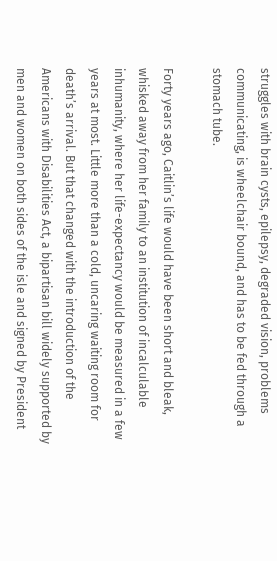struggles with brain cysts, epilepsy, degraded vision, problems communicating, is wheelchair bound, and has to be fed through a stomach tube.

Forty years ago, Caitlin’s life would have been short and bleak, whisked away from her family to an institution of incalculable inhumanity, where her life-expectancy would be measured in a few years at most. Little more than a cold, uncaring waiting room for death’s arrival. But that changed with the introduction of the Americans with Disabilities Act, a bipartisan bill widely supported by men and women on both sides of the isle and signed by President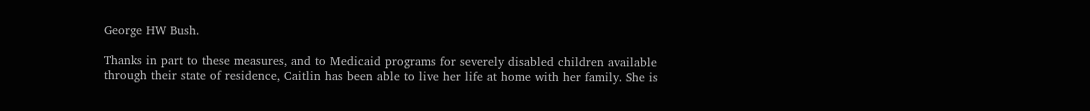George HW Bush.

Thanks in part to these measures, and to Medicaid programs for severely disabled children available through their state of residence, Caitlin has been able to live her life at home with her family. She is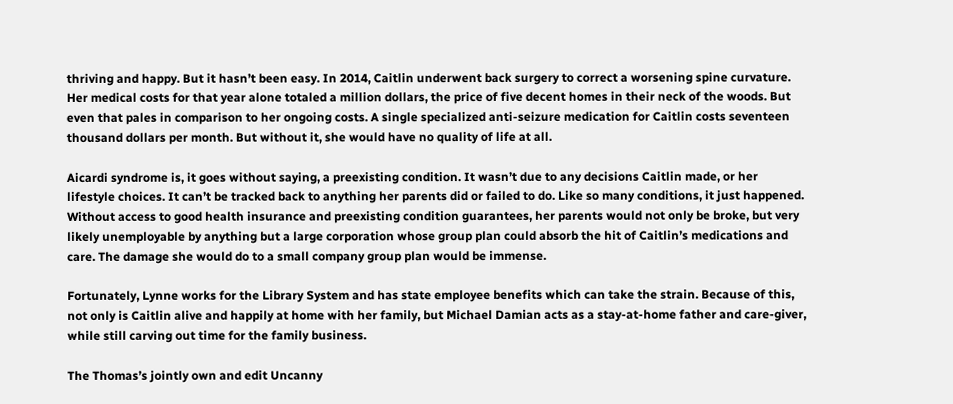thriving and happy. But it hasn’t been easy. In 2014, Caitlin underwent back surgery to correct a worsening spine curvature. Her medical costs for that year alone totaled a million dollars, the price of five decent homes in their neck of the woods. But even that pales in comparison to her ongoing costs. A single specialized anti-seizure medication for Caitlin costs seventeen thousand dollars per month. But without it, she would have no quality of life at all.

Aicardi syndrome is, it goes without saying, a preexisting condition. It wasn’t due to any decisions Caitlin made, or her lifestyle choices. It can’t be tracked back to anything her parents did or failed to do. Like so many conditions, it just happened. Without access to good health insurance and preexisting condition guarantees, her parents would not only be broke, but very likely unemployable by anything but a large corporation whose group plan could absorb the hit of Caitlin’s medications and care. The damage she would do to a small company group plan would be immense.

Fortunately, Lynne works for the Library System and has state employee benefits which can take the strain. Because of this, not only is Caitlin alive and happily at home with her family, but Michael Damian acts as a stay-at-home father and care-giver, while still carving out time for the family business.

The Thomas’s jointly own and edit Uncanny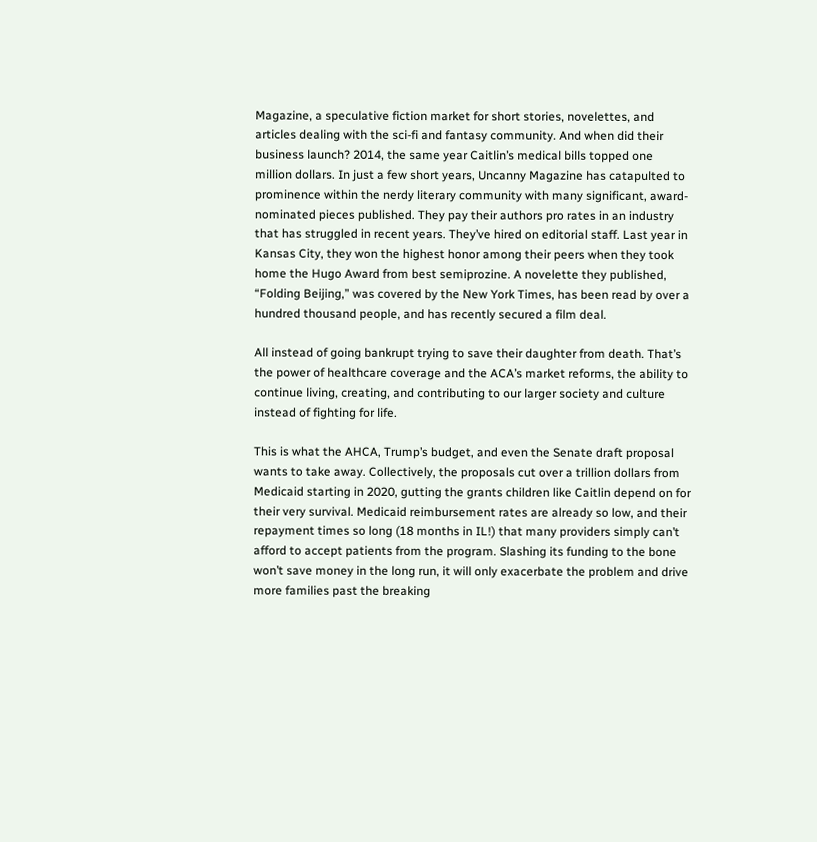Magazine, a speculative fiction market for short stories, novelettes, and articles dealing with the sci-fi and fantasy community. And when did their business launch? 2014, the same year Caitlin’s medical bills topped one million dollars. In just a few short years, Uncanny Magazine has catapulted to prominence within the nerdy literary community with many significant, award-nominated pieces published. They pay their authors pro rates in an industry that has struggled in recent years. They’ve hired on editorial staff. Last year in Kansas City, they won the highest honor among their peers when they took home the Hugo Award from best semiprozine. A novelette they published, “Folding Beijing,” was covered by the New York Times, has been read by over a hundred thousand people, and has recently secured a film deal.

All instead of going bankrupt trying to save their daughter from death. That’s the power of healthcare coverage and the ACA’s market reforms, the ability to continue living, creating, and contributing to our larger society and culture instead of fighting for life.

This is what the AHCA, Trump’s budget, and even the Senate draft proposal wants to take away. Collectively, the proposals cut over a trillion dollars from Medicaid starting in 2020, gutting the grants children like Caitlin depend on for their very survival. Medicaid reimbursement rates are already so low, and their repayment times so long (18 months in IL!) that many providers simply can’t afford to accept patients from the program. Slashing its funding to the bone won’t save money in the long run, it will only exacerbate the problem and drive more families past the breaking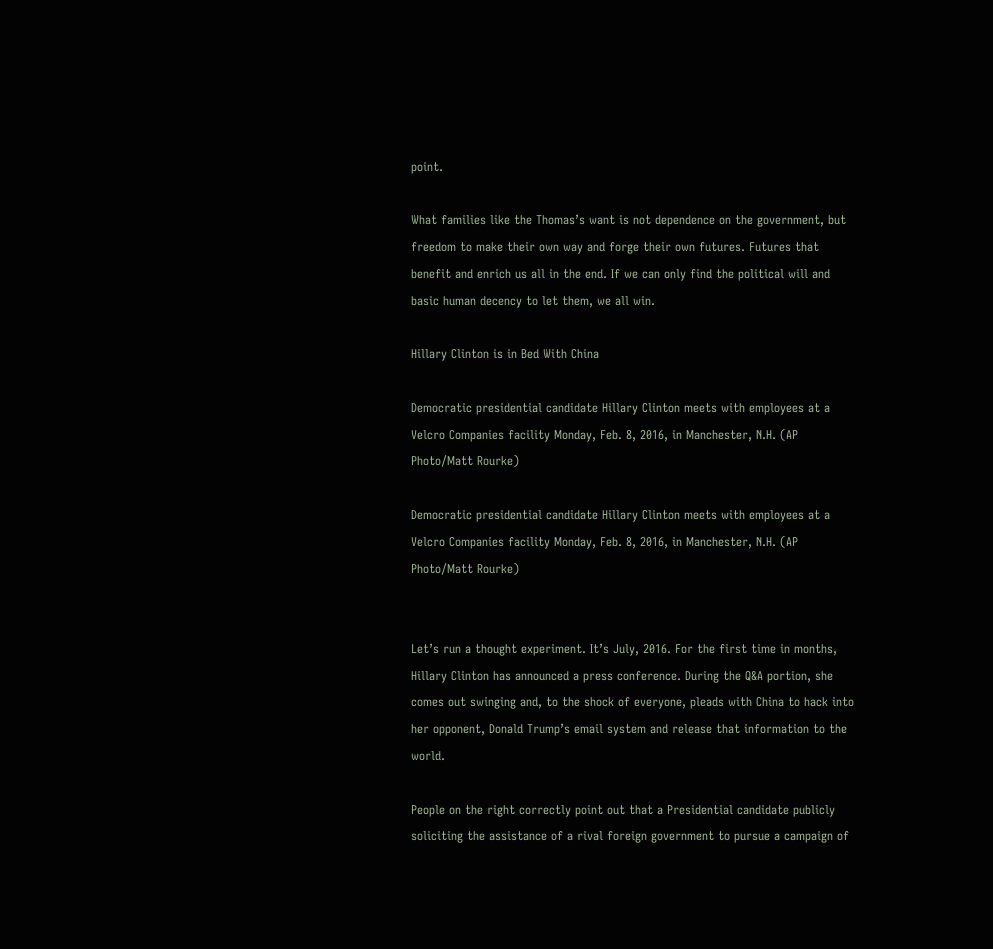point.

What families like the Thomas’s want is not dependence on the government, but freedom to make their own way and forge their own futures. Futures that benefit and enrich us all in the end. If we can only find the political will and basic human decency to let them, we all win.

Hillary Clinton is in Bed With China

Democratic presidential candidate Hillary Clinton meets with employees at a Velcro Companies facility Monday, Feb. 8, 2016, in Manchester, N.H. (AP Photo/Matt Rourke)

Democratic presidential candidate Hillary Clinton meets with employees at a Velcro Companies facility Monday, Feb. 8, 2016, in Manchester, N.H. (AP Photo/Matt Rourke)


Let’s run a thought experiment. It’s July, 2016. For the first time in months, Hillary Clinton has announced a press conference. During the Q&A portion, she comes out swinging and, to the shock of everyone, pleads with China to hack into her opponent, Donald Trump’s email system and release that information to the world.

People on the right correctly point out that a Presidential candidate publicly soliciting the assistance of a rival foreign government to pursue a campaign of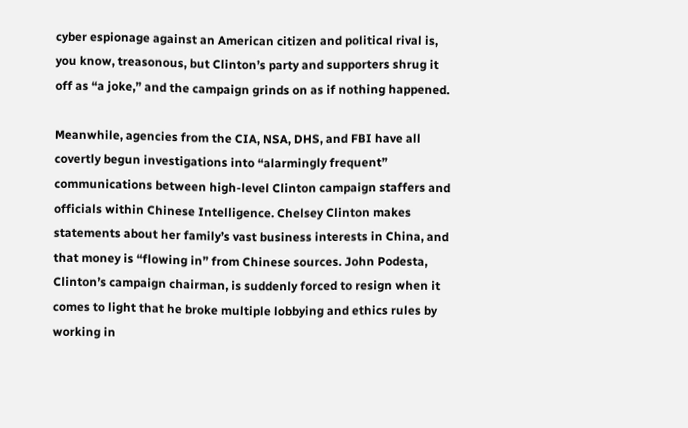cyber espionage against an American citizen and political rival is, you know, treasonous, but Clinton’s party and supporters shrug it off as “a joke,” and the campaign grinds on as if nothing happened.

Meanwhile, agencies from the CIA, NSA, DHS, and FBI have all covertly begun investigations into “alarmingly frequent” communications between high-level Clinton campaign staffers and officials within Chinese Intelligence. Chelsey Clinton makes statements about her family’s vast business interests in China, and that money is “flowing in” from Chinese sources. John Podesta, Clinton’s campaign chairman, is suddenly forced to resign when it comes to light that he broke multiple lobbying and ethics rules by working in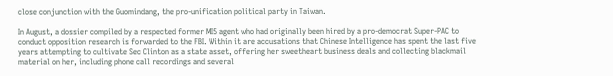close conjunction with the Guomindang, the pro-unification political party in Taiwan.

In August, a dossier compiled by a respected former MI5 agent who had originally been hired by a pro-democrat Super-PAC to conduct opposition research is forwarded to the FBI. Within it are accusations that Chinese Intelligence has spent the last five years attempting to cultivate Sec Clinton as a state asset, offering her sweetheart business deals and collecting blackmail material on her, including phone call recordings and several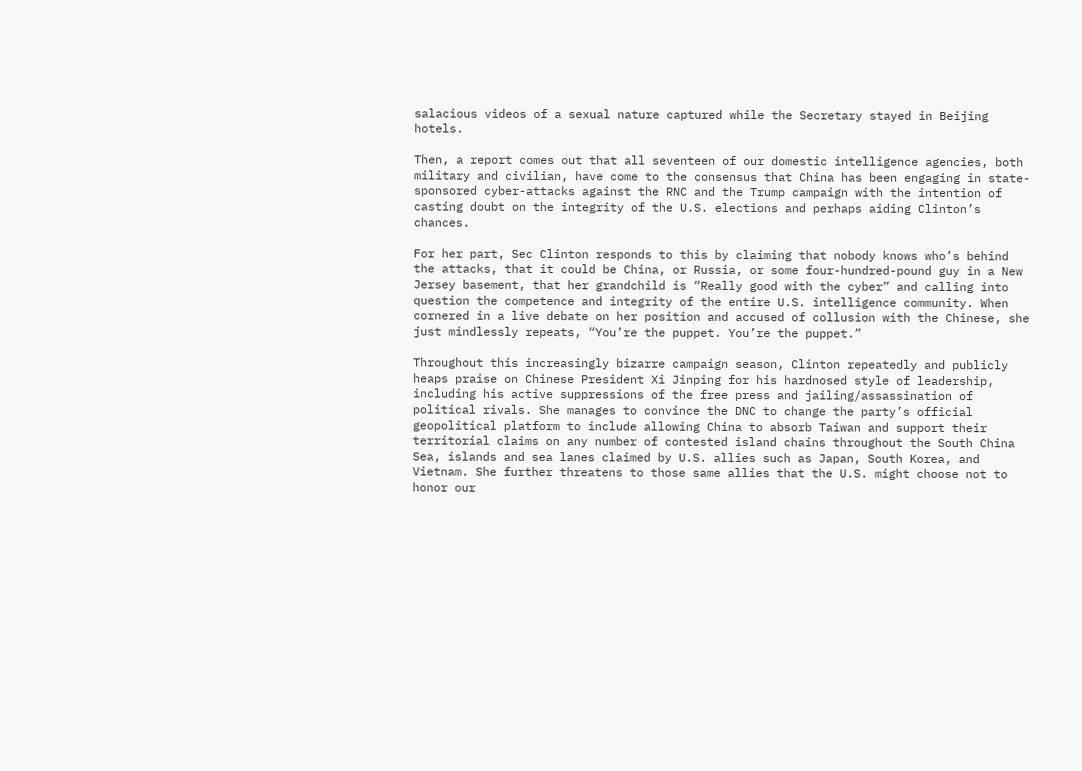salacious videos of a sexual nature captured while the Secretary stayed in Beijing hotels.

Then, a report comes out that all seventeen of our domestic intelligence agencies, both military and civilian, have come to the consensus that China has been engaging in state-sponsored cyber-attacks against the RNC and the Trump campaign with the intention of casting doubt on the integrity of the U.S. elections and perhaps aiding Clinton’s chances.

For her part, Sec Clinton responds to this by claiming that nobody knows who’s behind the attacks, that it could be China, or Russia, or some four-hundred-pound guy in a New Jersey basement, that her grandchild is “Really good with the cyber” and calling into question the competence and integrity of the entire U.S. intelligence community. When cornered in a live debate on her position and accused of collusion with the Chinese, she just mindlessly repeats, “You’re the puppet. You’re the puppet.”

Throughout this increasingly bizarre campaign season, Clinton repeatedly and publicly heaps praise on Chinese President Xi Jinping for his hardnosed style of leadership, including his active suppressions of the free press and jailing/assassination of political rivals. She manages to convince the DNC to change the party’s official geopolitical platform to include allowing China to absorb Taiwan and support their territorial claims on any number of contested island chains throughout the South China Sea, islands and sea lanes claimed by U.S. allies such as Japan, South Korea, and Vietnam. She further threatens to those same allies that the U.S. might choose not to honor our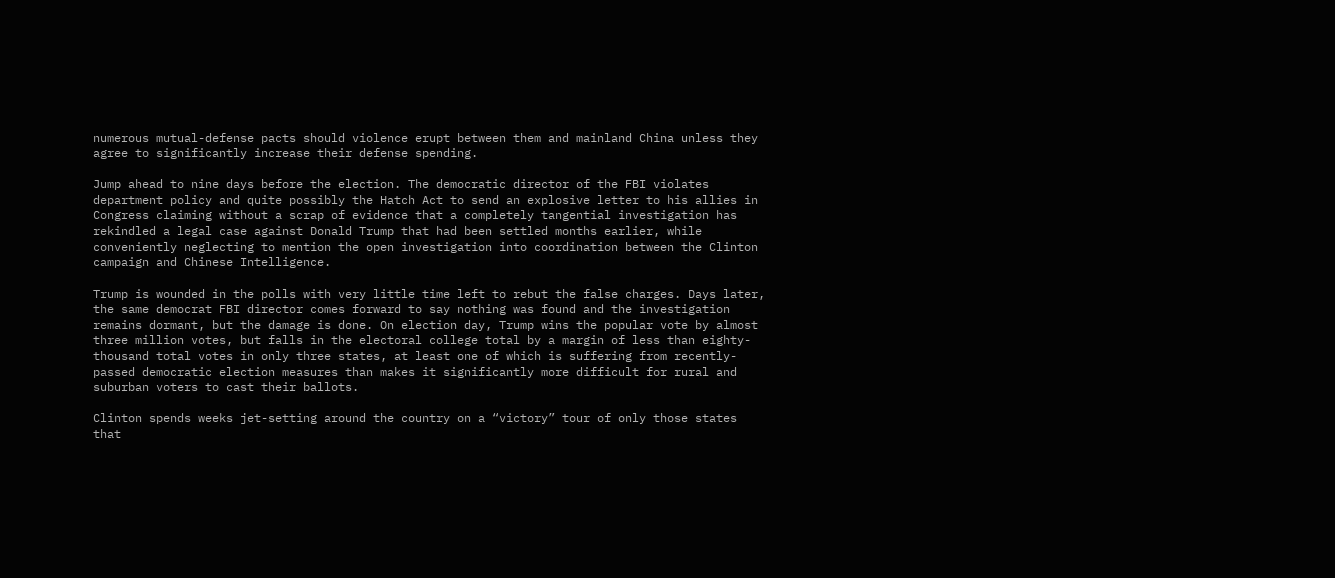numerous mutual-defense pacts should violence erupt between them and mainland China unless they agree to significantly increase their defense spending.

Jump ahead to nine days before the election. The democratic director of the FBI violates department policy and quite possibly the Hatch Act to send an explosive letter to his allies in Congress claiming without a scrap of evidence that a completely tangential investigation has rekindled a legal case against Donald Trump that had been settled months earlier, while conveniently neglecting to mention the open investigation into coordination between the Clinton campaign and Chinese Intelligence.

Trump is wounded in the polls with very little time left to rebut the false charges. Days later, the same democrat FBI director comes forward to say nothing was found and the investigation remains dormant, but the damage is done. On election day, Trump wins the popular vote by almost three million votes, but falls in the electoral college total by a margin of less than eighty-thousand total votes in only three states, at least one of which is suffering from recently-passed democratic election measures than makes it significantly more difficult for rural and suburban voters to cast their ballots.

Clinton spends weeks jet-setting around the country on a “victory” tour of only those states that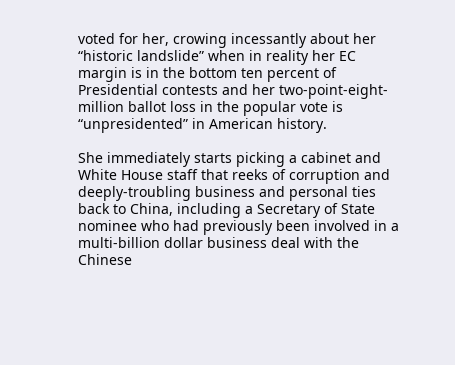voted for her, crowing incessantly about her “historic landslide” when in reality her EC margin is in the bottom ten percent of Presidential contests and her two-point-eight-million ballot loss in the popular vote is “unpresidented” in American history.

She immediately starts picking a cabinet and White House staff that reeks of corruption and deeply-troubling business and personal ties back to China, including a Secretary of State nominee who had previously been involved in a multi-billion dollar business deal with the Chinese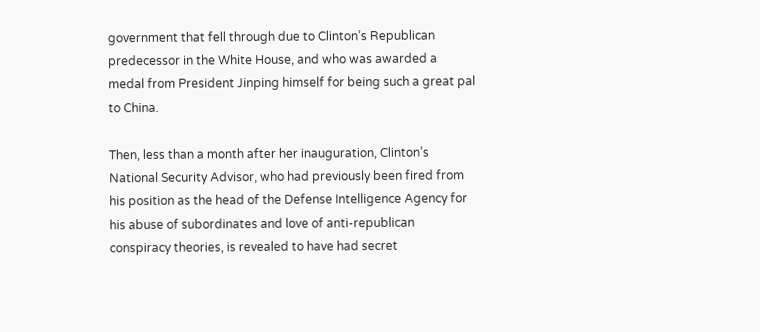government that fell through due to Clinton’s Republican predecessor in the White House, and who was awarded a medal from President Jinping himself for being such a great pal to China.

Then, less than a month after her inauguration, Clinton’s National Security Advisor, who had previously been fired from his position as the head of the Defense Intelligence Agency for his abuse of subordinates and love of anti-republican conspiracy theories, is revealed to have had secret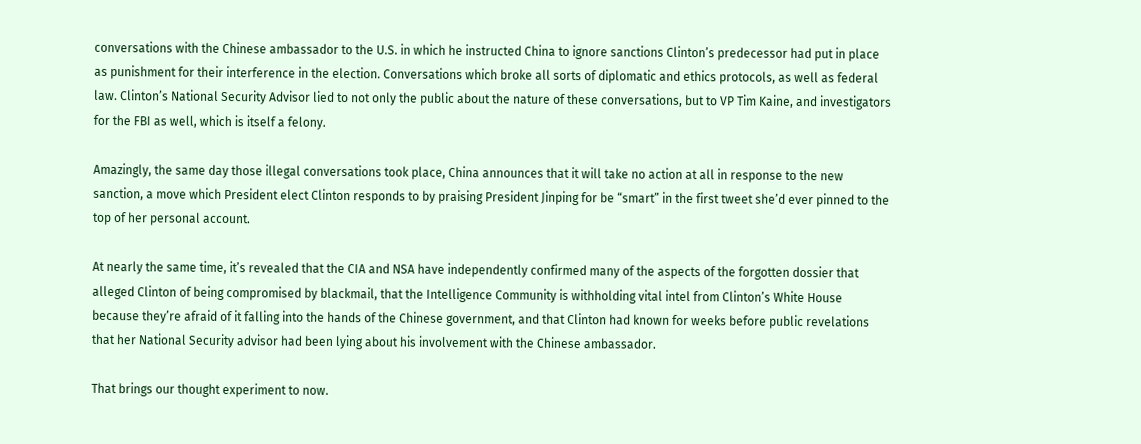conversations with the Chinese ambassador to the U.S. in which he instructed China to ignore sanctions Clinton’s predecessor had put in place as punishment for their interference in the election. Conversations which broke all sorts of diplomatic and ethics protocols, as well as federal law. Clinton’s National Security Advisor lied to not only the public about the nature of these conversations, but to VP Tim Kaine, and investigators for the FBI as well, which is itself a felony.

Amazingly, the same day those illegal conversations took place, China announces that it will take no action at all in response to the new sanction, a move which President elect Clinton responds to by praising President Jinping for be “smart” in the first tweet she’d ever pinned to the top of her personal account.

At nearly the same time, it’s revealed that the CIA and NSA have independently confirmed many of the aspects of the forgotten dossier that alleged Clinton of being compromised by blackmail, that the Intelligence Community is withholding vital intel from Clinton’s White House because they’re afraid of it falling into the hands of the Chinese government, and that Clinton had known for weeks before public revelations that her National Security advisor had been lying about his involvement with the Chinese ambassador.

That brings our thought experiment to now.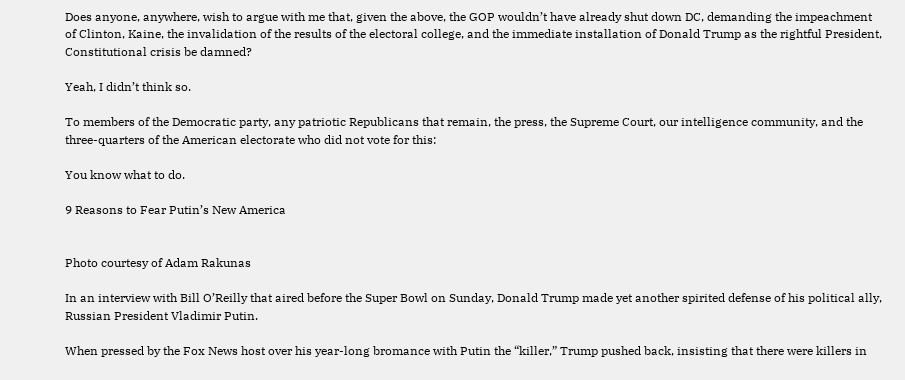Does anyone, anywhere, wish to argue with me that, given the above, the GOP wouldn’t have already shut down DC, demanding the impeachment of Clinton, Kaine, the invalidation of the results of the electoral college, and the immediate installation of Donald Trump as the rightful President, Constitutional crisis be damned?

Yeah, I didn’t think so.

To members of the Democratic party, any patriotic Republicans that remain, the press, the Supreme Court, our intelligence community, and the three-quarters of the American electorate who did not vote for this:

You know what to do.

9 Reasons to Fear Putin’s New America


Photo courtesy of Adam Rakunas

In an interview with Bill O’Reilly that aired before the Super Bowl on Sunday, Donald Trump made yet another spirited defense of his political ally, Russian President Vladimir Putin.

When pressed by the Fox News host over his year-long bromance with Putin the “killer,” Trump pushed back, insisting that there were killers in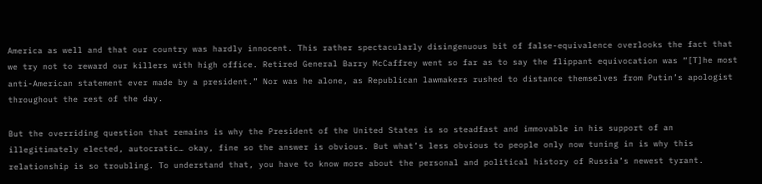America as well and that our country was hardly innocent. This rather spectacularly disingenuous bit of false-equivalence overlooks the fact that we try not to reward our killers with high office. Retired General Barry McCaffrey went so far as to say the flippant equivocation was “[T]he most anti-American statement ever made by a president.” Nor was he alone, as Republican lawmakers rushed to distance themselves from Putin’s apologist throughout the rest of the day.

But the overriding question that remains is why the President of the United States is so steadfast and immovable in his support of an illegitimately elected, autocratic… okay, fine so the answer is obvious. But what’s less obvious to people only now tuning in is why this relationship is so troubling. To understand that, you have to know more about the personal and political history of Russia’s newest tyrant.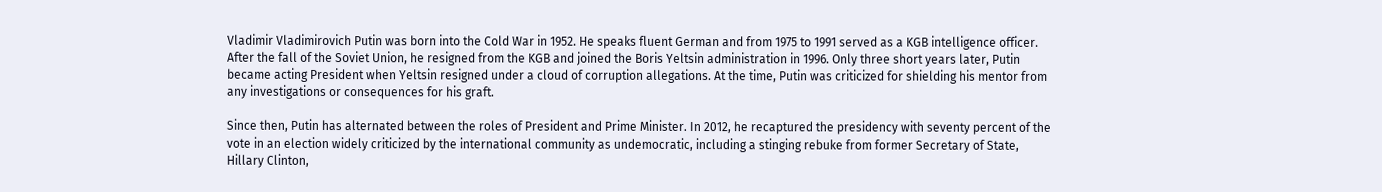Vladimir Vladimirovich Putin was born into the Cold War in 1952. He speaks fluent German and from 1975 to 1991 served as a KGB intelligence officer. After the fall of the Soviet Union, he resigned from the KGB and joined the Boris Yeltsin administration in 1996. Only three short years later, Putin became acting President when Yeltsin resigned under a cloud of corruption allegations. At the time, Putin was criticized for shielding his mentor from any investigations or consequences for his graft.

Since then, Putin has alternated between the roles of President and Prime Minister. In 2012, he recaptured the presidency with seventy percent of the vote in an election widely criticized by the international community as undemocratic, including a stinging rebuke from former Secretary of State, Hillary Clinton,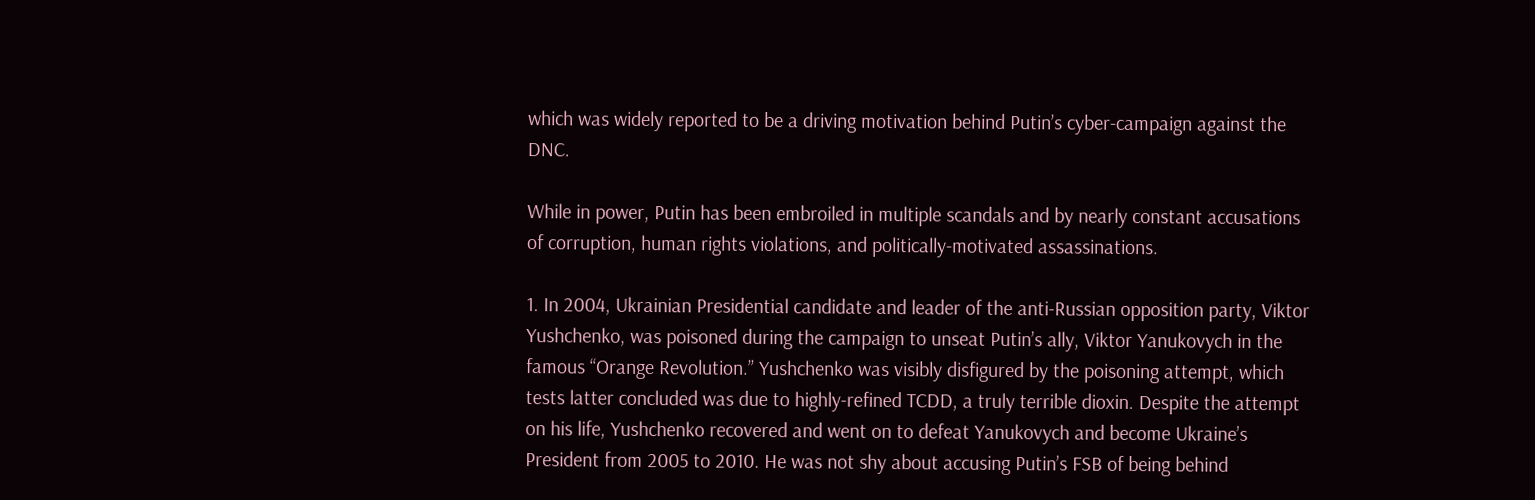which was widely reported to be a driving motivation behind Putin’s cyber-campaign against the DNC.

While in power, Putin has been embroiled in multiple scandals and by nearly constant accusations of corruption, human rights violations, and politically-motivated assassinations.

1. In 2004, Ukrainian Presidential candidate and leader of the anti-Russian opposition party, Viktor Yushchenko, was poisoned during the campaign to unseat Putin’s ally, Viktor Yanukovych in the famous “Orange Revolution.” Yushchenko was visibly disfigured by the poisoning attempt, which tests latter concluded was due to highly-refined TCDD, a truly terrible dioxin. Despite the attempt on his life, Yushchenko recovered and went on to defeat Yanukovych and become Ukraine’s President from 2005 to 2010. He was not shy about accusing Putin’s FSB of being behind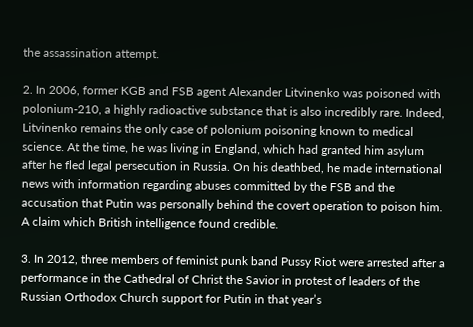the assassination attempt.

2. In 2006, former KGB and FSB agent Alexander Litvinenko was poisoned with polonium-210, a highly radioactive substance that is also incredibly rare. Indeed, Litvinenko remains the only case of polonium poisoning known to medical science. At the time, he was living in England, which had granted him asylum after he fled legal persecution in Russia. On his deathbed, he made international news with information regarding abuses committed by the FSB and the accusation that Putin was personally behind the covert operation to poison him. A claim which British intelligence found credible.

3. In 2012, three members of feminist punk band Pussy Riot were arrested after a performance in the Cathedral of Christ the Savior in protest of leaders of the Russian Orthodox Church support for Putin in that year’s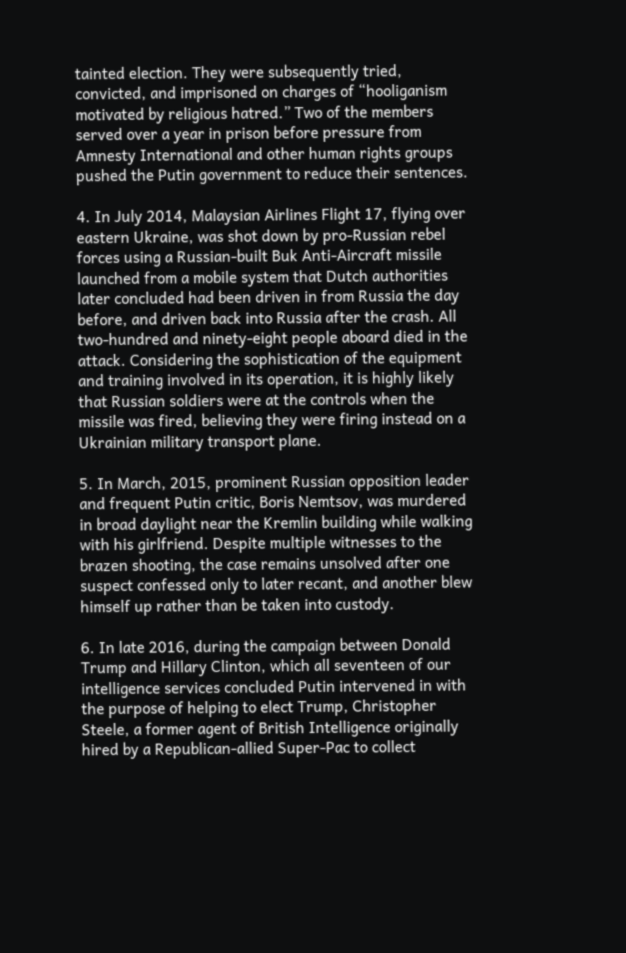tainted election. They were subsequently tried, convicted, and imprisoned on charges of “hooliganism motivated by religious hatred.” Two of the members served over a year in prison before pressure from Amnesty International and other human rights groups pushed the Putin government to reduce their sentences.

4. In July 2014, Malaysian Airlines Flight 17, flying over eastern Ukraine, was shot down by pro-Russian rebel forces using a Russian-built Buk Anti-Aircraft missile launched from a mobile system that Dutch authorities later concluded had been driven in from Russia the day before, and driven back into Russia after the crash. All two-hundred and ninety-eight people aboard died in the attack. Considering the sophistication of the equipment and training involved in its operation, it is highly likely that Russian soldiers were at the controls when the missile was fired, believing they were firing instead on a Ukrainian military transport plane.

5. In March, 2015, prominent Russian opposition leader and frequent Putin critic, Boris Nemtsov, was murdered in broad daylight near the Kremlin building while walking with his girlfriend. Despite multiple witnesses to the brazen shooting, the case remains unsolved after one suspect confessed only to later recant, and another blew himself up rather than be taken into custody.

6. In late 2016, during the campaign between Donald Trump and Hillary Clinton, which all seventeen of our intelligence services concluded Putin intervened in with the purpose of helping to elect Trump, Christopher Steele, a former agent of British Intelligence originally hired by a Republican-allied Super-Pac to collect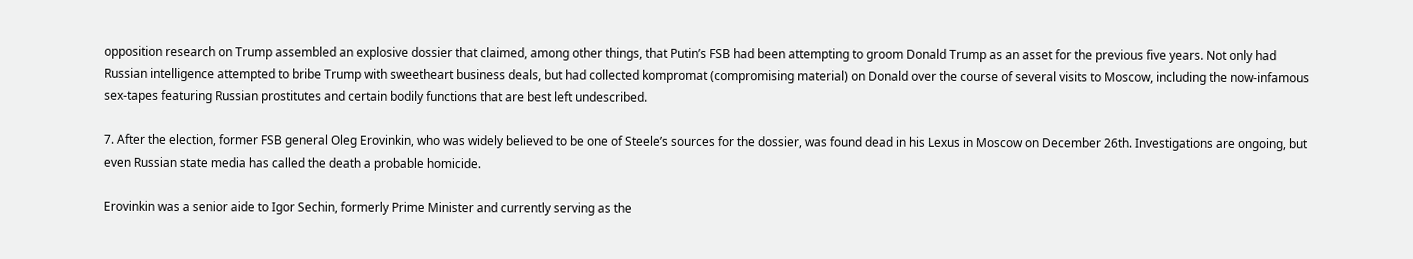opposition research on Trump assembled an explosive dossier that claimed, among other things, that Putin’s FSB had been attempting to groom Donald Trump as an asset for the previous five years. Not only had Russian intelligence attempted to bribe Trump with sweetheart business deals, but had collected kompromat (compromising material) on Donald over the course of several visits to Moscow, including the now-infamous sex-tapes featuring Russian prostitutes and certain bodily functions that are best left undescribed.

7. After the election, former FSB general Oleg Erovinkin, who was widely believed to be one of Steele’s sources for the dossier, was found dead in his Lexus in Moscow on December 26th. Investigations are ongoing, but even Russian state media has called the death a probable homicide.

Erovinkin was a senior aide to Igor Sechin, formerly Prime Minister and currently serving as the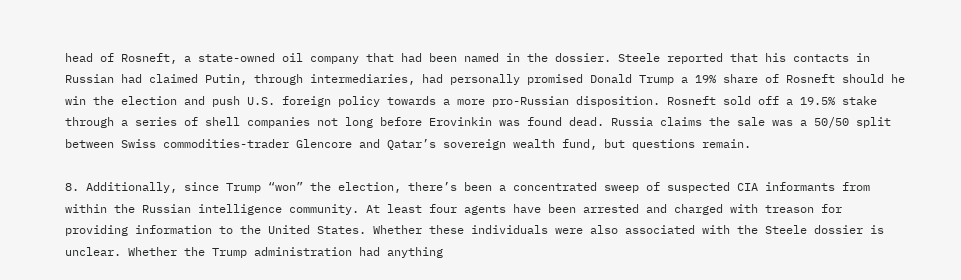head of Rosneft, a state-owned oil company that had been named in the dossier. Steele reported that his contacts in Russian had claimed Putin, through intermediaries, had personally promised Donald Trump a 19% share of Rosneft should he win the election and push U.S. foreign policy towards a more pro-Russian disposition. Rosneft sold off a 19.5% stake through a series of shell companies not long before Erovinkin was found dead. Russia claims the sale was a 50/50 split between Swiss commodities-trader Glencore and Qatar’s sovereign wealth fund, but questions remain.

8. Additionally, since Trump “won” the election, there’s been a concentrated sweep of suspected CIA informants from within the Russian intelligence community. At least four agents have been arrested and charged with treason for providing information to the United States. Whether these individuals were also associated with the Steele dossier is unclear. Whether the Trump administration had anything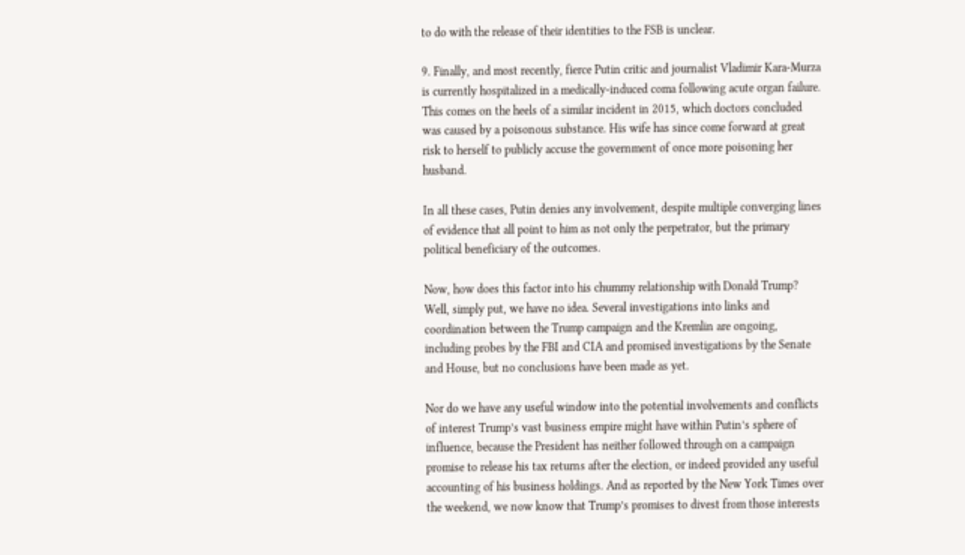to do with the release of their identities to the FSB is unclear.

9. Finally, and most recently, fierce Putin critic and journalist Vladimir Kara-Murza is currently hospitalized in a medically-induced coma following acute organ failure. This comes on the heels of a similar incident in 2015, which doctors concluded was caused by a poisonous substance. His wife has since come forward at great risk to herself to publicly accuse the government of once more poisoning her husband.

In all these cases, Putin denies any involvement, despite multiple converging lines of evidence that all point to him as not only the perpetrator, but the primary political beneficiary of the outcomes.

Now, how does this factor into his chummy relationship with Donald Trump? Well, simply put, we have no idea. Several investigations into links and coordination between the Trump campaign and the Kremlin are ongoing, including probes by the FBI and CIA and promised investigations by the Senate and House, but no conclusions have been made as yet.

Nor do we have any useful window into the potential involvements and conflicts of interest Trump’s vast business empire might have within Putin’s sphere of influence, because the President has neither followed through on a campaign promise to release his tax returns after the election, or indeed provided any useful accounting of his business holdings. And as reported by the New York Times over the weekend, we now know that Trump’s promises to divest from those interests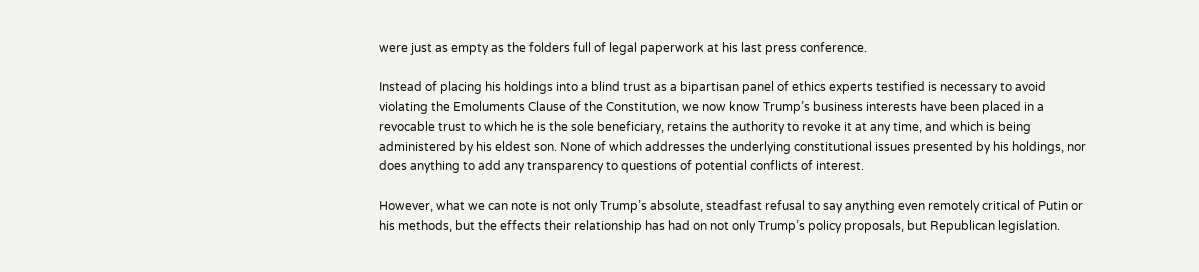were just as empty as the folders full of legal paperwork at his last press conference.

Instead of placing his holdings into a blind trust as a bipartisan panel of ethics experts testified is necessary to avoid violating the Emoluments Clause of the Constitution, we now know Trump’s business interests have been placed in a revocable trust to which he is the sole beneficiary, retains the authority to revoke it at any time, and which is being administered by his eldest son. None of which addresses the underlying constitutional issues presented by his holdings, nor does anything to add any transparency to questions of potential conflicts of interest.

However, what we can note is not only Trump’s absolute, steadfast refusal to say anything even remotely critical of Putin or his methods, but the effects their relationship has had on not only Trump’s policy proposals, but Republican legislation.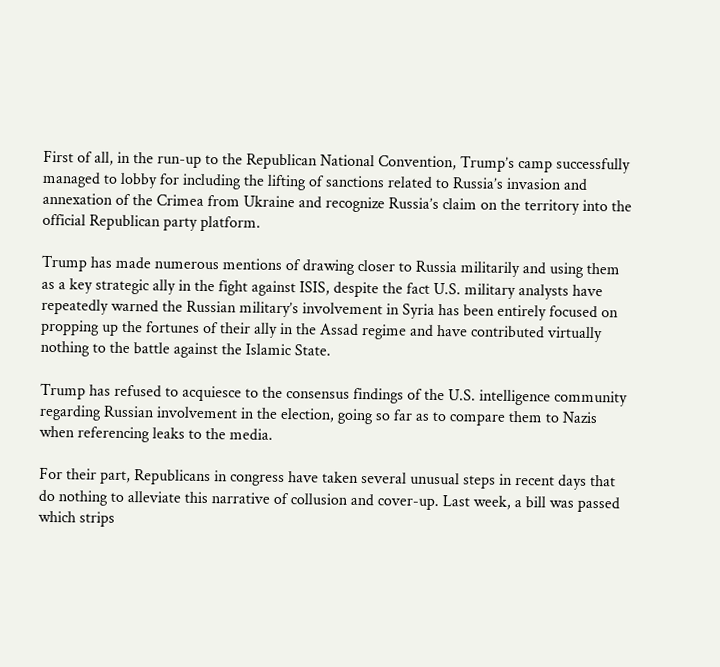First of all, in the run-up to the Republican National Convention, Trump’s camp successfully managed to lobby for including the lifting of sanctions related to Russia’s invasion and annexation of the Crimea from Ukraine and recognize Russia’s claim on the territory into the official Republican party platform.

Trump has made numerous mentions of drawing closer to Russia militarily and using them as a key strategic ally in the fight against ISIS, despite the fact U.S. military analysts have repeatedly warned the Russian military’s involvement in Syria has been entirely focused on propping up the fortunes of their ally in the Assad regime and have contributed virtually nothing to the battle against the Islamic State.

Trump has refused to acquiesce to the consensus findings of the U.S. intelligence community regarding Russian involvement in the election, going so far as to compare them to Nazis when referencing leaks to the media.

For their part, Republicans in congress have taken several unusual steps in recent days that do nothing to alleviate this narrative of collusion and cover-up. Last week, a bill was passed which strips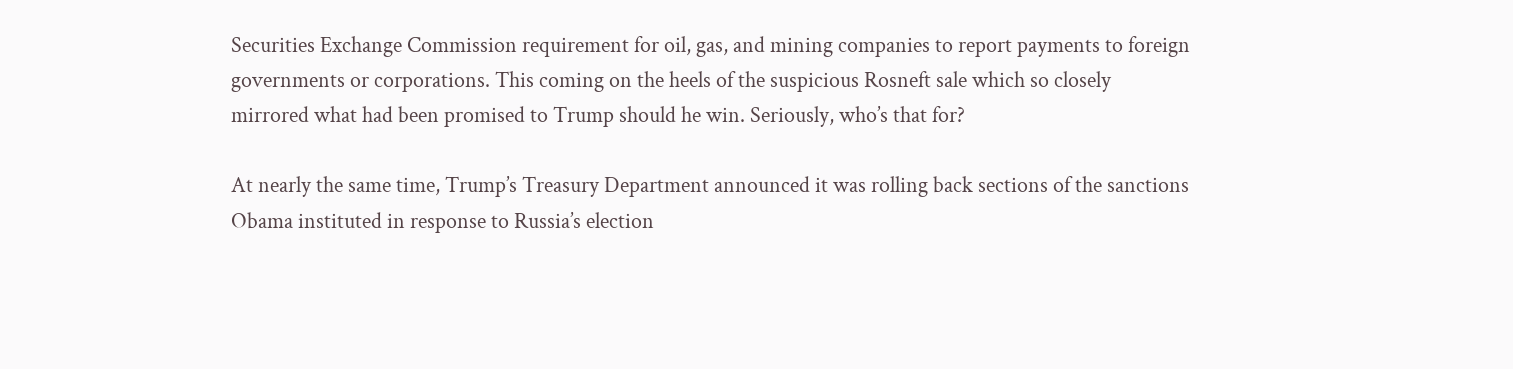Securities Exchange Commission requirement for oil, gas, and mining companies to report payments to foreign governments or corporations. This coming on the heels of the suspicious Rosneft sale which so closely mirrored what had been promised to Trump should he win. Seriously, who’s that for?

At nearly the same time, Trump’s Treasury Department announced it was rolling back sections of the sanctions Obama instituted in response to Russia’s election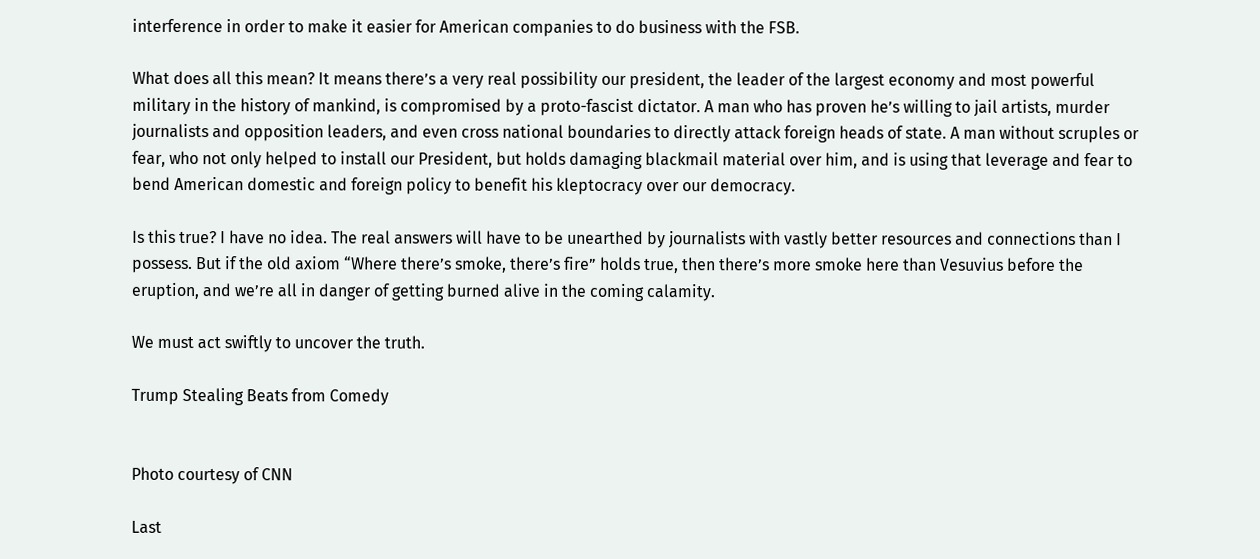interference in order to make it easier for American companies to do business with the FSB.

What does all this mean? It means there’s a very real possibility our president, the leader of the largest economy and most powerful military in the history of mankind, is compromised by a proto-fascist dictator. A man who has proven he’s willing to jail artists, murder journalists and opposition leaders, and even cross national boundaries to directly attack foreign heads of state. A man without scruples or fear, who not only helped to install our President, but holds damaging blackmail material over him, and is using that leverage and fear to bend American domestic and foreign policy to benefit his kleptocracy over our democracy.

Is this true? I have no idea. The real answers will have to be unearthed by journalists with vastly better resources and connections than I possess. But if the old axiom “Where there’s smoke, there’s fire” holds true, then there’s more smoke here than Vesuvius before the eruption, and we’re all in danger of getting burned alive in the coming calamity.

We must act swiftly to uncover the truth.

Trump Stealing Beats from Comedy


Photo courtesy of CNN

Last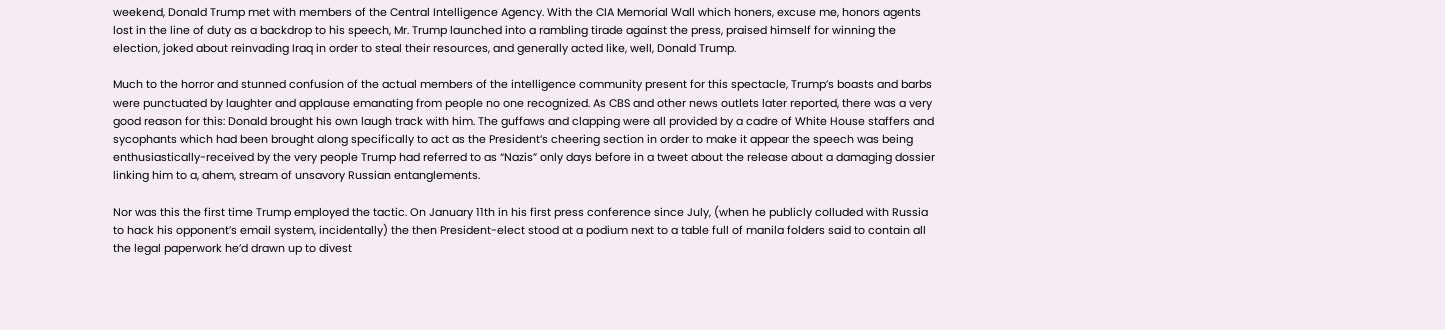weekend, Donald Trump met with members of the Central Intelligence Agency. With the CIA Memorial Wall which honers, excuse me, honors agents lost in the line of duty as a backdrop to his speech, Mr. Trump launched into a rambling tirade against the press, praised himself for winning the election, joked about reinvading Iraq in order to steal their resources, and generally acted like, well, Donald Trump.

Much to the horror and stunned confusion of the actual members of the intelligence community present for this spectacle, Trump’s boasts and barbs were punctuated by laughter and applause emanating from people no one recognized. As CBS and other news outlets later reported, there was a very good reason for this: Donald brought his own laugh track with him. The guffaws and clapping were all provided by a cadre of White House staffers and sycophants which had been brought along specifically to act as the President’s cheering section in order to make it appear the speech was being enthusiastically-received by the very people Trump had referred to as “Nazis” only days before in a tweet about the release about a damaging dossier linking him to a, ahem, stream of unsavory Russian entanglements.

Nor was this the first time Trump employed the tactic. On January 11th in his first press conference since July, (when he publicly colluded with Russia to hack his opponent’s email system, incidentally) the then President-elect stood at a podium next to a table full of manila folders said to contain all the legal paperwork he’d drawn up to divest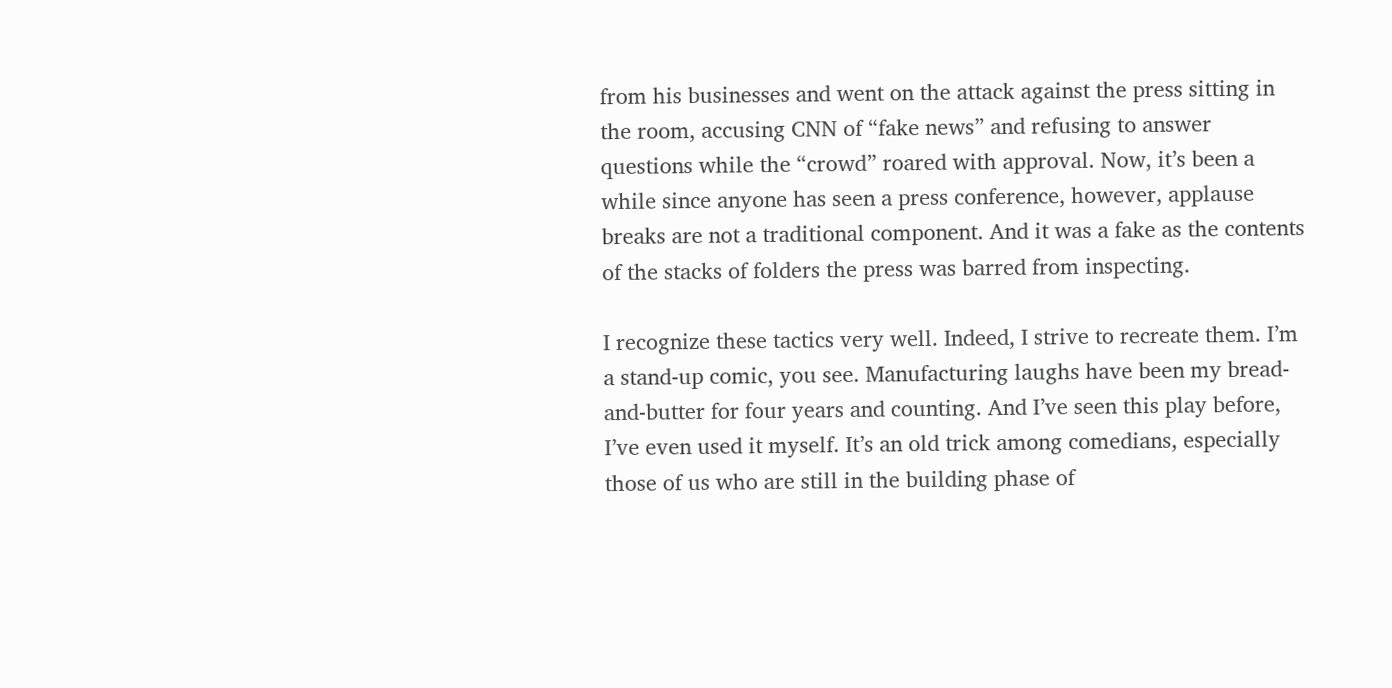from his businesses and went on the attack against the press sitting in the room, accusing CNN of “fake news” and refusing to answer questions while the “crowd” roared with approval. Now, it’s been a while since anyone has seen a press conference, however, applause breaks are not a traditional component. And it was a fake as the contents of the stacks of folders the press was barred from inspecting.

I recognize these tactics very well. Indeed, I strive to recreate them. I’m a stand-up comic, you see. Manufacturing laughs have been my bread-and-butter for four years and counting. And I’ve seen this play before, I’ve even used it myself. It’s an old trick among comedians, especially those of us who are still in the building phase of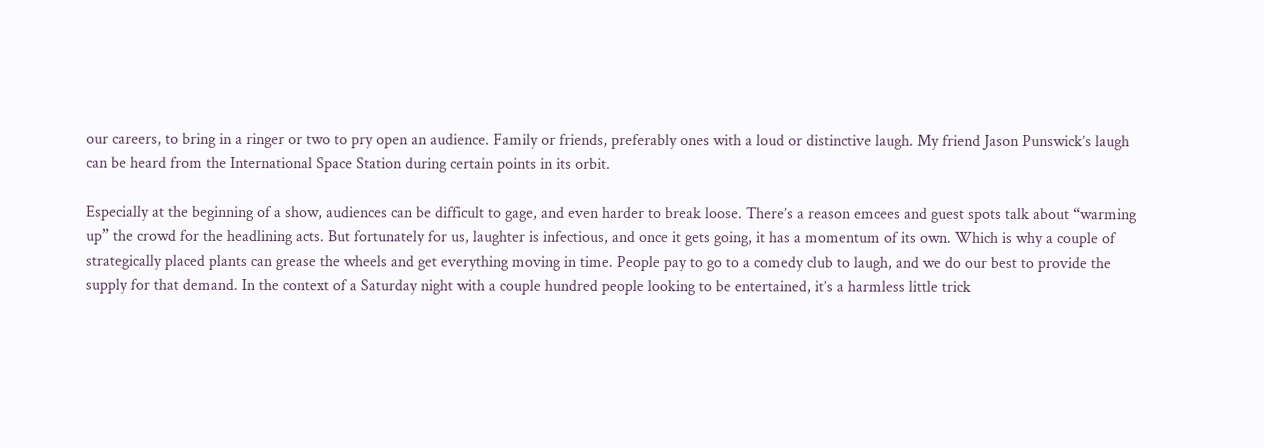our careers, to bring in a ringer or two to pry open an audience. Family or friends, preferably ones with a loud or distinctive laugh. My friend Jason Punswick’s laugh can be heard from the International Space Station during certain points in its orbit.

Especially at the beginning of a show, audiences can be difficult to gage, and even harder to break loose. There’s a reason emcees and guest spots talk about “warming up” the crowd for the headlining acts. But fortunately for us, laughter is infectious, and once it gets going, it has a momentum of its own. Which is why a couple of strategically placed plants can grease the wheels and get everything moving in time. People pay to go to a comedy club to laugh, and we do our best to provide the supply for that demand. In the context of a Saturday night with a couple hundred people looking to be entertained, it’s a harmless little trick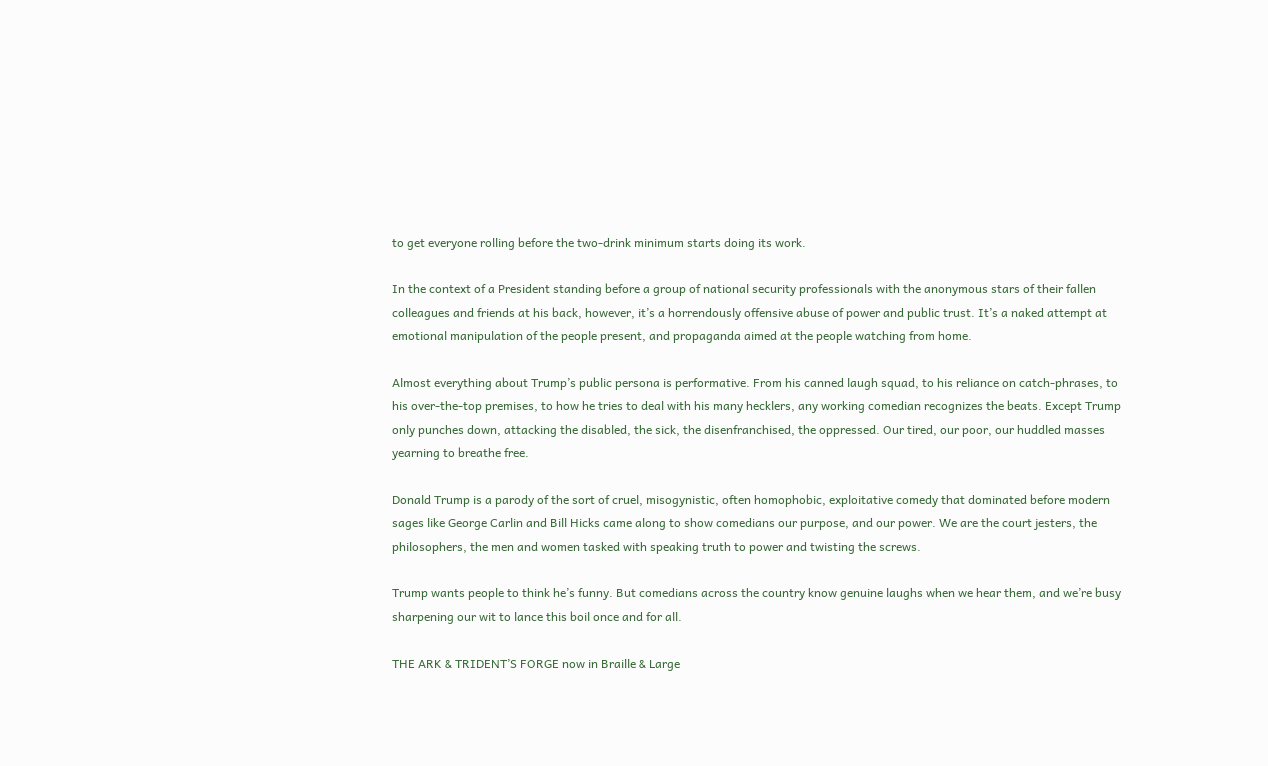to get everyone rolling before the two-drink minimum starts doing its work.

In the context of a President standing before a group of national security professionals with the anonymous stars of their fallen colleagues and friends at his back, however, it’s a horrendously offensive abuse of power and public trust. It’s a naked attempt at emotional manipulation of the people present, and propaganda aimed at the people watching from home.

Almost everything about Trump’s public persona is performative. From his canned laugh squad, to his reliance on catch-phrases, to his over-the-top premises, to how he tries to deal with his many hecklers, any working comedian recognizes the beats. Except Trump only punches down, attacking the disabled, the sick, the disenfranchised, the oppressed. Our tired, our poor, our huddled masses yearning to breathe free.

Donald Trump is a parody of the sort of cruel, misogynistic, often homophobic, exploitative comedy that dominated before modern sages like George Carlin and Bill Hicks came along to show comedians our purpose, and our power. We are the court jesters, the philosophers, the men and women tasked with speaking truth to power and twisting the screws.

Trump wants people to think he’s funny. But comedians across the country know genuine laughs when we hear them, and we’re busy sharpening our wit to lance this boil once and for all.

THE ARK & TRIDENT’S FORGE now in Braille & Large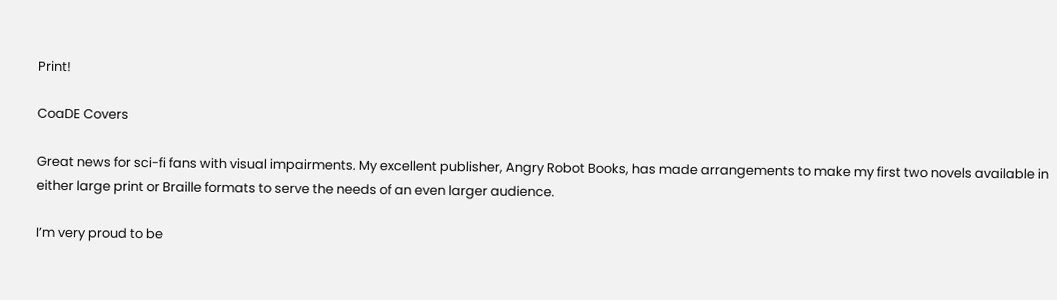Print!

CoaDE Covers

Great news for sci-fi fans with visual impairments. My excellent publisher, Angry Robot Books, has made arrangements to make my first two novels available in either large print or Braille formats to serve the needs of an even larger audience.

I’m very proud to be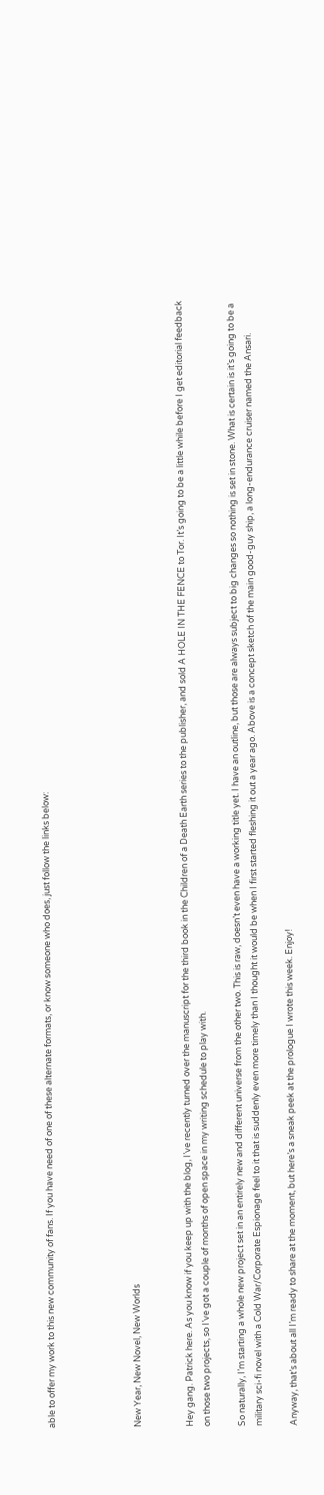able to offer my work to this new community of fans. If you have need of one of these alternate formats, or know someone who does, just follow the links below:




New Year, New Novel, New Worlds


Hey gang. Patrick here. As you know if you keep up with the blog, I’ve recently turned over the manuscript for the third book in the Children of a Death Earth series to the publisher, and sold A HOLE IN THE FENCE to Tor. It’s going to be a little while before I get editorial feedback on those two projects, so I’ve got a couple of months of open space in my writing schedule to play with.

So naturally, I’m starting a whole new project set in an entirely new and different universe from the other two. This is raw, doesn’t even have a working title yet. I have an outline, but those are always subject to big changes so nothing is set in stone. What is certain is it’s going to be a military sci-fi novel with a Cold War/Corporate Espionage feel to it that is suddenly even more timely than I thought it would be when I first started fleshing it out a year ago. Above is a concept sketch of the main good-guy ship, a long-endurance cruiser named the Ansari.

Anyway, that’s about all I’m ready to share at the moment, but here’s a sneak peek at the prologue I wrote this week. Enjoy!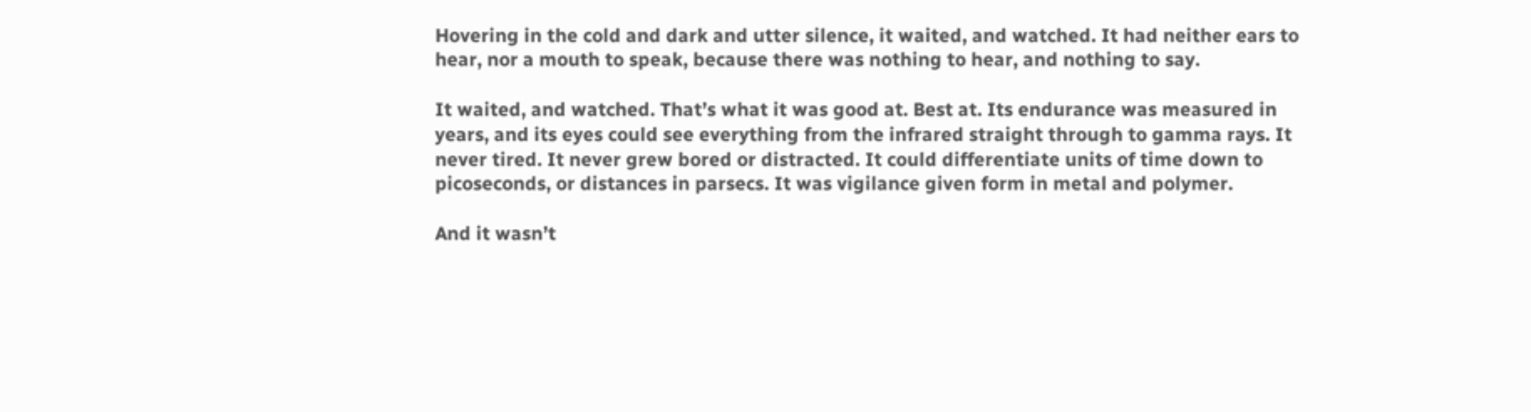Hovering in the cold and dark and utter silence, it waited, and watched. It had neither ears to hear, nor a mouth to speak, because there was nothing to hear, and nothing to say.

It waited, and watched. That’s what it was good at. Best at. Its endurance was measured in years, and its eyes could see everything from the infrared straight through to gamma rays. It never tired. It never grew bored or distracted. It could differentiate units of time down to picoseconds, or distances in parsecs. It was vigilance given form in metal and polymer.

And it wasn’t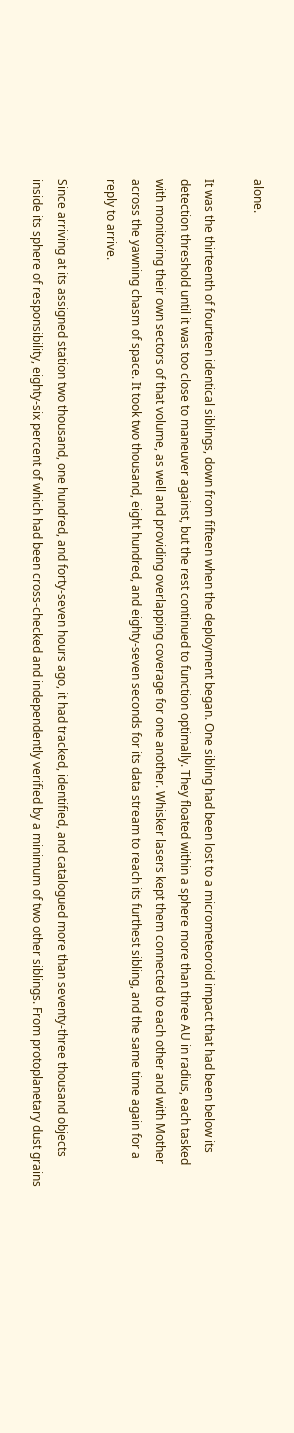alone.

It was the thirteenth of fourteen identical siblings, down from fifteen when the deployment began. One sibling had been lost to a micrometeoroid impact that had been below its detection threshold until it was too close to maneuver against, but the rest continued to function optimally. They floated within a sphere more than three AU in radius, each tasked with monitoring their own sectors of that volume, as well and providing overlapping coverage for one another. Whisker lasers kept them connected to each other and with Mother across the yawning chasm of space. It took two thousand, eight hundred, and eighty-seven seconds for its data stream to reach its furthest sibling, and the same time again for a reply to arrive.

Since arriving at its assigned station two thousand, one hundred, and forty-seven hours ago, it had tracked, identified, and catalogued more than seventy-three thousand objects inside its sphere of responsibility, eighty-six percent of which had been cross-checked and independently verified by a minimum of two other siblings. From protoplanetary dust grains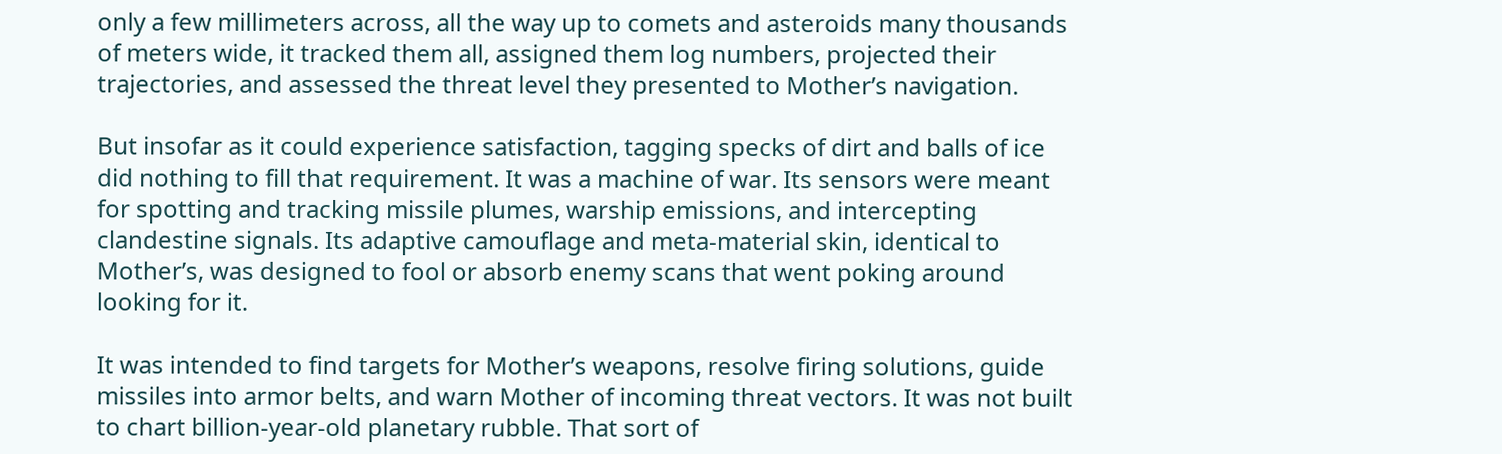only a few millimeters across, all the way up to comets and asteroids many thousands of meters wide, it tracked them all, assigned them log numbers, projected their trajectories, and assessed the threat level they presented to Mother’s navigation.

But insofar as it could experience satisfaction, tagging specks of dirt and balls of ice did nothing to fill that requirement. It was a machine of war. Its sensors were meant for spotting and tracking missile plumes, warship emissions, and intercepting clandestine signals. Its adaptive camouflage and meta-material skin, identical to Mother’s, was designed to fool or absorb enemy scans that went poking around looking for it.

It was intended to find targets for Mother’s weapons, resolve firing solutions, guide missiles into armor belts, and warn Mother of incoming threat vectors. It was not built to chart billion-year-old planetary rubble. That sort of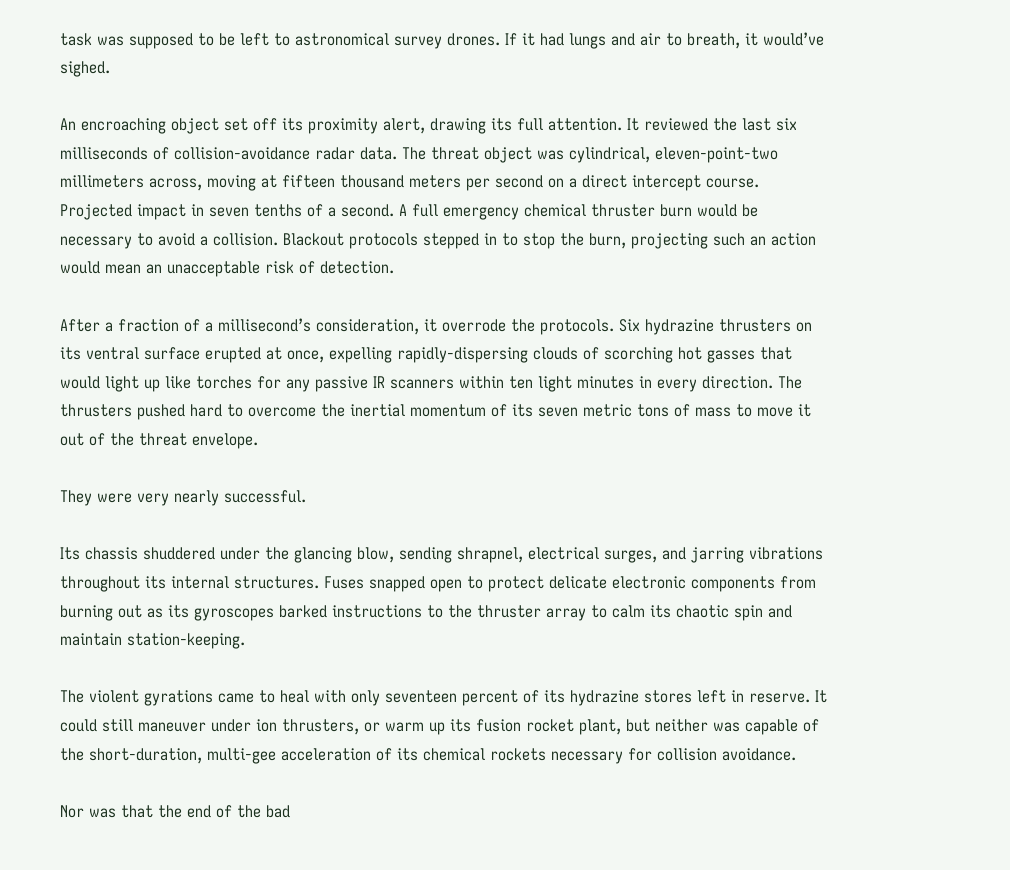task was supposed to be left to astronomical survey drones. If it had lungs and air to breath, it would’ve sighed.

An encroaching object set off its proximity alert, drawing its full attention. It reviewed the last six milliseconds of collision-avoidance radar data. The threat object was cylindrical, eleven-point-two millimeters across, moving at fifteen thousand meters per second on a direct intercept course. Projected impact in seven tenths of a second. A full emergency chemical thruster burn would be necessary to avoid a collision. Blackout protocols stepped in to stop the burn, projecting such an action would mean an unacceptable risk of detection.

After a fraction of a millisecond’s consideration, it overrode the protocols. Six hydrazine thrusters on its ventral surface erupted at once, expelling rapidly-dispersing clouds of scorching hot gasses that would light up like torches for any passive IR scanners within ten light minutes in every direction. The thrusters pushed hard to overcome the inertial momentum of its seven metric tons of mass to move it out of the threat envelope.

They were very nearly successful.

Its chassis shuddered under the glancing blow, sending shrapnel, electrical surges, and jarring vibrations throughout its internal structures. Fuses snapped open to protect delicate electronic components from burning out as its gyroscopes barked instructions to the thruster array to calm its chaotic spin and maintain station-keeping.

The violent gyrations came to heal with only seventeen percent of its hydrazine stores left in reserve. It could still maneuver under ion thrusters, or warm up its fusion rocket plant, but neither was capable of the short-duration, multi-gee acceleration of its chemical rockets necessary for collision avoidance.

Nor was that the end of the bad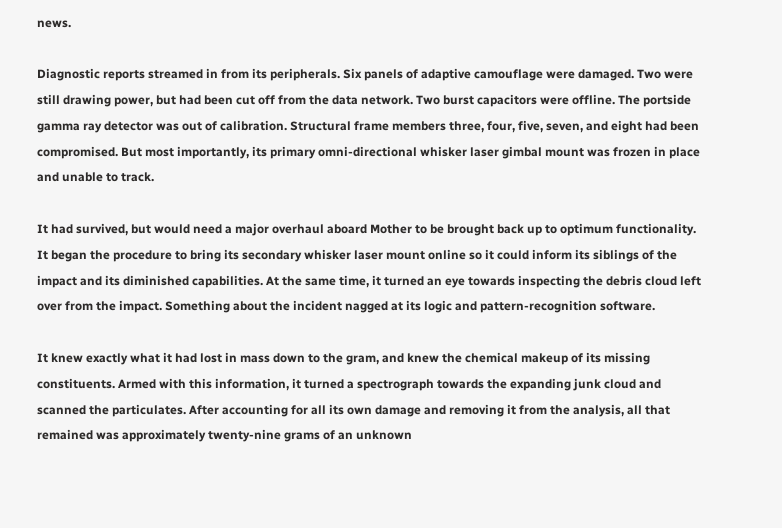news.

Diagnostic reports streamed in from its peripherals. Six panels of adaptive camouflage were damaged. Two were still drawing power, but had been cut off from the data network. Two burst capacitors were offline. The portside gamma ray detector was out of calibration. Structural frame members three, four, five, seven, and eight had been compromised. But most importantly, its primary omni-directional whisker laser gimbal mount was frozen in place and unable to track.

It had survived, but would need a major overhaul aboard Mother to be brought back up to optimum functionality. It began the procedure to bring its secondary whisker laser mount online so it could inform its siblings of the impact and its diminished capabilities. At the same time, it turned an eye towards inspecting the debris cloud left over from the impact. Something about the incident nagged at its logic and pattern-recognition software.

It knew exactly what it had lost in mass down to the gram, and knew the chemical makeup of its missing constituents. Armed with this information, it turned a spectrograph towards the expanding junk cloud and scanned the particulates. After accounting for all its own damage and removing it from the analysis, all that remained was approximately twenty-nine grams of an unknown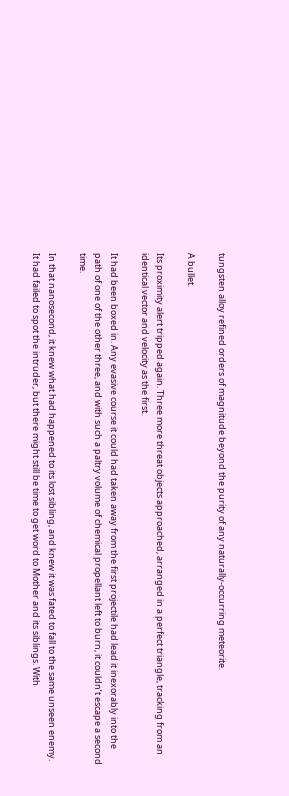tungsten alloy refined orders of magnitude beyond the purity of any naturally-occurring meteorite.

A bullet.

Its proximity alert tripped again. Three more threat objects approached, arranged in a perfect triangle, tracking from an identical vector and velocity as the first.

It had been boxed in. Any evasive course it could had taken away from the first projectile had lead it inexorably into the path of one of the other three, and with such a paltry volume of chemical propellant left to burn, it couldn’t escape a second time.

In that nanosecond, it knew what had happened to its lost sibling, and knew it was fated to fall to the same unseen enemy. It had failed to spot the intruder, but there might still be time to get word to Mother and its siblings. With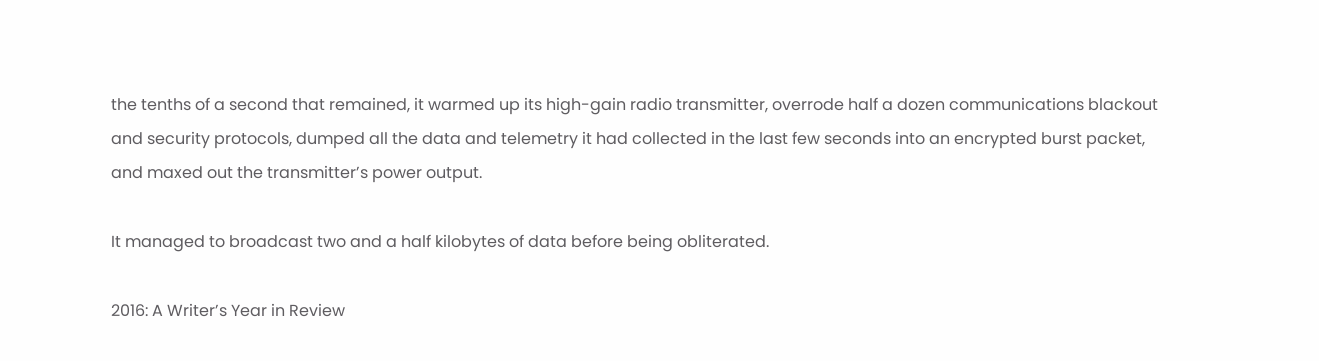the tenths of a second that remained, it warmed up its high-gain radio transmitter, overrode half a dozen communications blackout and security protocols, dumped all the data and telemetry it had collected in the last few seconds into an encrypted burst packet, and maxed out the transmitter’s power output.

It managed to broadcast two and a half kilobytes of data before being obliterated.

2016: A Writer’s Year in Review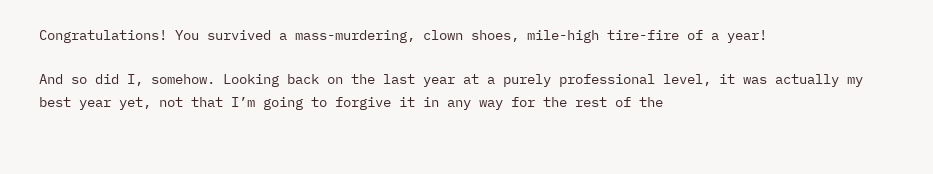Congratulations! You survived a mass-murdering, clown shoes, mile-high tire-fire of a year!

And so did I, somehow. Looking back on the last year at a purely professional level, it was actually my best year yet, not that I’m going to forgive it in any way for the rest of the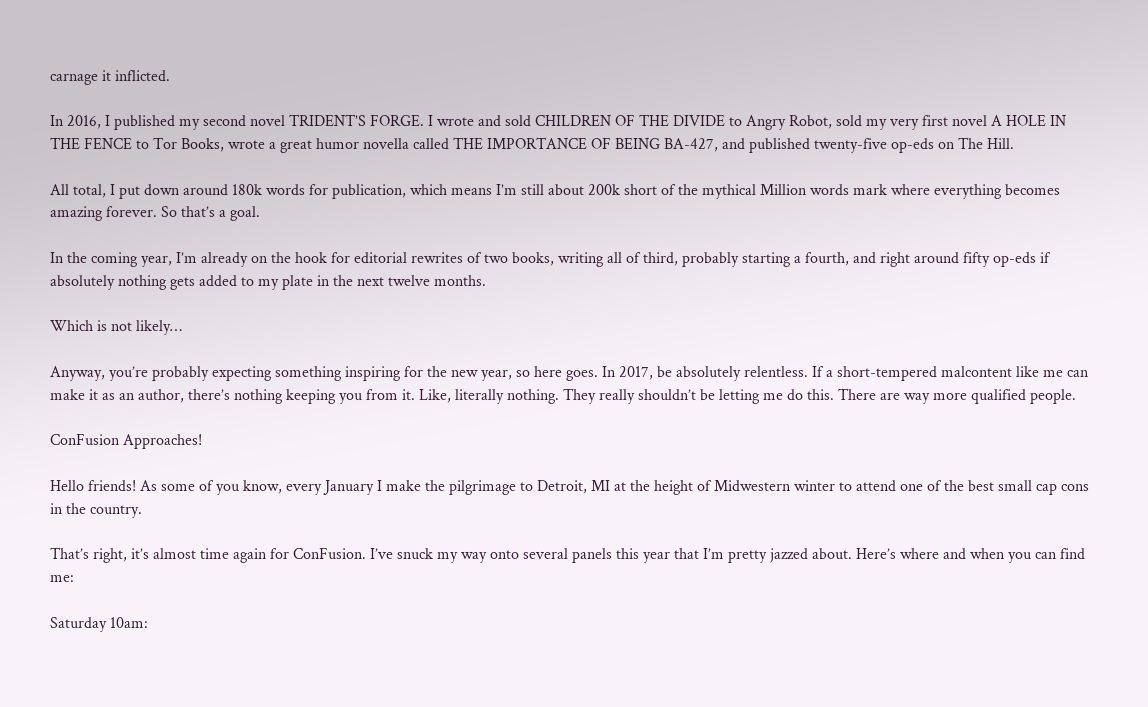carnage it inflicted.

In 2016, I published my second novel TRIDENT’S FORGE. I wrote and sold CHILDREN OF THE DIVIDE to Angry Robot, sold my very first novel A HOLE IN THE FENCE to Tor Books, wrote a great humor novella called THE IMPORTANCE OF BEING BA-427, and published twenty-five op-eds on The Hill.

All total, I put down around 180k words for publication, which means I’m still about 200k short of the mythical Million words mark where everything becomes amazing forever. So that’s a goal.

In the coming year, I’m already on the hook for editorial rewrites of two books, writing all of third, probably starting a fourth, and right around fifty op-eds if absolutely nothing gets added to my plate in the next twelve months.

Which is not likely…

Anyway, you’re probably expecting something inspiring for the new year, so here goes. In 2017, be absolutely relentless. If a short-tempered malcontent like me can make it as an author, there’s nothing keeping you from it. Like, literally nothing. They really shouldn’t be letting me do this. There are way more qualified people.

ConFusion Approaches!

Hello friends! As some of you know, every January I make the pilgrimage to Detroit, MI at the height of Midwestern winter to attend one of the best small cap cons in the country.

That’s right, it’s almost time again for ConFusion. I’ve snuck my way onto several panels this year that I’m pretty jazzed about. Here’s where and when you can find me:

Saturday 10am: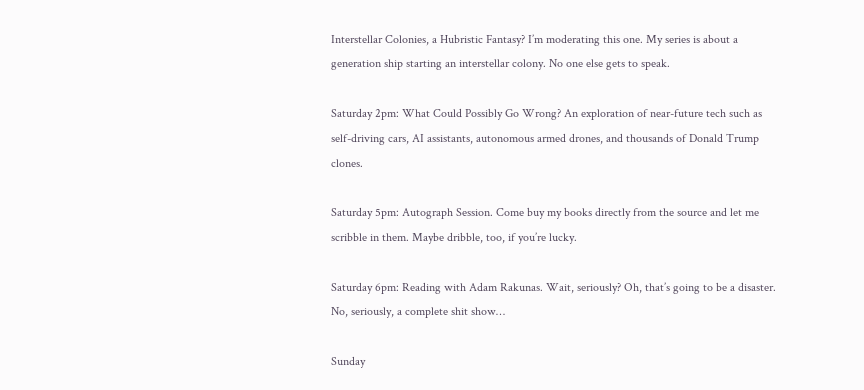Interstellar Colonies, a Hubristic Fantasy? I’m moderating this one. My series is about a generation ship starting an interstellar colony. No one else gets to speak.

Saturday 2pm: What Could Possibly Go Wrong? An exploration of near-future tech such as self-driving cars, AI assistants, autonomous armed drones, and thousands of Donald Trump clones.

Saturday 5pm: Autograph Session. Come buy my books directly from the source and let me scribble in them. Maybe dribble, too, if you’re lucky.

Saturday 6pm: Reading with Adam Rakunas. Wait, seriously? Oh, that’s going to be a disaster. No, seriously, a complete shit show…

Sunday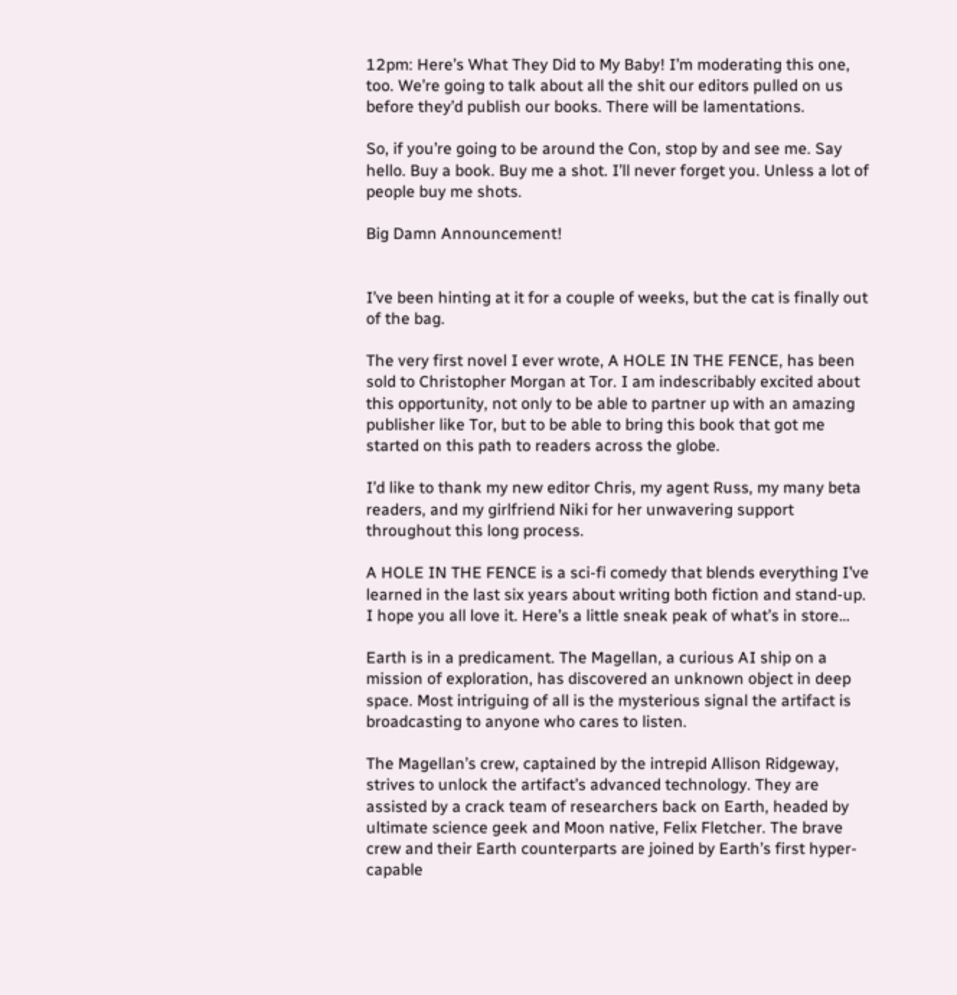12pm: Here’s What They Did to My Baby! I’m moderating this one, too. We’re going to talk about all the shit our editors pulled on us before they’d publish our books. There will be lamentations.

So, if you’re going to be around the Con, stop by and see me. Say hello. Buy a book. Buy me a shot. I’ll never forget you. Unless a lot of people buy me shots.

Big Damn Announcement!


I’ve been hinting at it for a couple of weeks, but the cat is finally out of the bag.

The very first novel I ever wrote, A HOLE IN THE FENCE, has been sold to Christopher Morgan at Tor. I am indescribably excited about this opportunity, not only to be able to partner up with an amazing publisher like Tor, but to be able to bring this book that got me started on this path to readers across the globe.

I’d like to thank my new editor Chris, my agent Russ, my many beta readers, and my girlfriend Niki for her unwavering support throughout this long process.

A HOLE IN THE FENCE is a sci-fi comedy that blends everything I’ve learned in the last six years about writing both fiction and stand-up. I hope you all love it. Here’s a little sneak peak of what’s in store…

Earth is in a predicament. The Magellan, a curious AI ship on a mission of exploration, has discovered an unknown object in deep space. Most intriguing of all is the mysterious signal the artifact is broadcasting to anyone who cares to listen.

The Magellan’s crew, captained by the intrepid Allison Ridgeway, strives to unlock the artifact’s advanced technology. They are assisted by a crack team of researchers back on Earth, headed by ultimate science geek and Moon native, Felix Fletcher. The brave crew and their Earth counterparts are joined by Earth’s first hyper-capable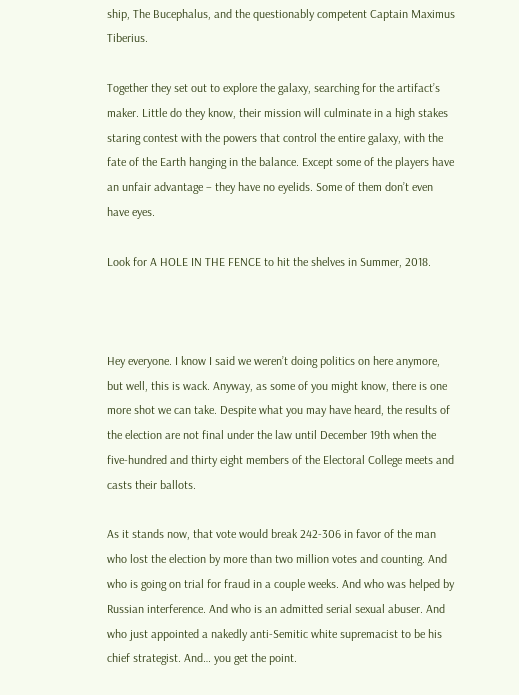ship, The Bucephalus, and the questionably competent Captain Maximus Tiberius.

Together they set out to explore the galaxy, searching for the artifact’s maker. Little do they know, their mission will culminate in a high stakes staring contest with the powers that control the entire galaxy, with the fate of the Earth hanging in the balance. Except some of the players have an unfair advantage – they have no eyelids. Some of them don’t even have eyes.

Look for A HOLE IN THE FENCE to hit the shelves in Summer, 2018.



Hey everyone. I know I said we weren’t doing politics on here anymore, but well, this is wack. Anyway, as some of you might know, there is one more shot we can take. Despite what you may have heard, the results of the election are not final under the law until December 19th when the five-hundred and thirty eight members of the Electoral College meets and casts their ballots.

As it stands now, that vote would break 242-306 in favor of the man who lost the election by more than two million votes and counting. And who is going on trial for fraud in a couple weeks. And who was helped by Russian interference. And who is an admitted serial sexual abuser. And who just appointed a nakedly anti-Semitic white supremacist to be his chief strategist. And… you get the point.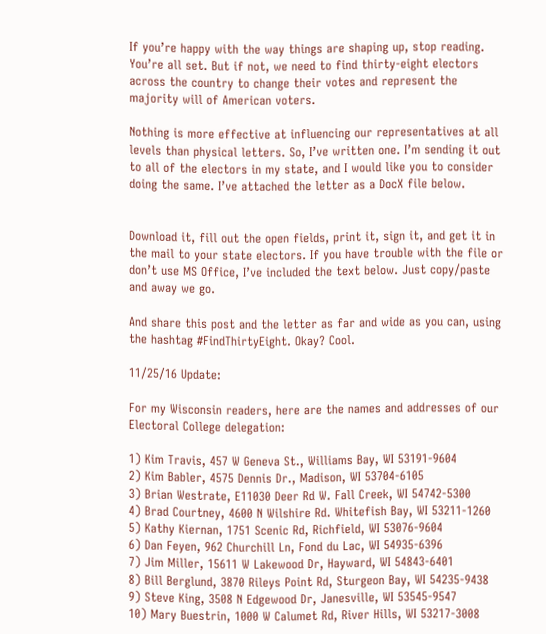If you’re happy with the way things are shaping up, stop reading. You’re all set. But if not, we need to find thirty-eight electors across the country to change their votes and represent the majority will of American voters.

Nothing is more effective at influencing our representatives at all levels than physical letters. So, I’ve written one. I’m sending it out to all of the electors in my state, and I would like you to consider doing the same. I’ve attached the letter as a DocX file below.


Download it, fill out the open fields, print it, sign it, and get it in the mail to your state electors. If you have trouble with the file or don’t use MS Office, I’ve included the text below. Just copy/paste and away we go.

And share this post and the letter as far and wide as you can, using the hashtag #FindThirtyEight. Okay? Cool.

11/25/16 Update:

For my Wisconsin readers, here are the names and addresses of our Electoral College delegation:

1) Kim Travis, 457 W Geneva St., Williams Bay, WI 53191-9604
2) Kim Babler, 4575 Dennis Dr., Madison, WI 53704-6105
3) Brian Westrate, E11030 Deer Rd W. Fall Creek, WI 54742-5300
4) Brad Courtney, 4600 N Wilshire Rd. Whitefish Bay, WI 53211-1260
5) Kathy Kiernan, 1751 Scenic Rd, Richfield, WI 53076-9604
6) Dan Feyen, 962 Churchill Ln, Fond du Lac, WI 54935-6396
7) Jim Miller, 15611 W Lakewood Dr, Hayward, WI 54843-6401
8) Bill Berglund, 3870 Rileys Point Rd, Sturgeon Bay, WI 54235-9438
9) Steve King, 3508 N Edgewood Dr, Janesville, WI 53545-9547
10) Mary Buestrin, 1000 W Calumet Rd, River Hills, WI 53217-3008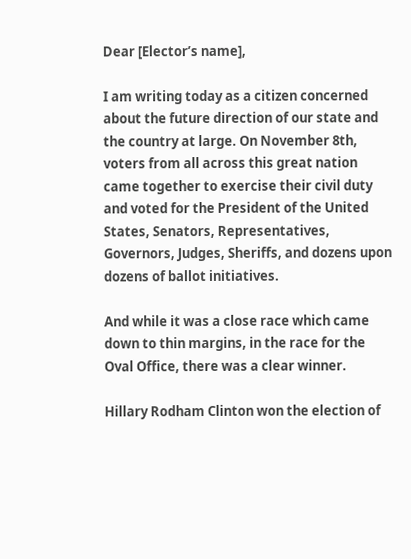Dear [Elector’s name],

I am writing today as a citizen concerned about the future direction of our state and the country at large. On November 8th, voters from all across this great nation came together to exercise their civil duty and voted for the President of the United States, Senators, Representatives, Governors, Judges, Sheriffs, and dozens upon dozens of ballot initiatives.

And while it was a close race which came down to thin margins, in the race for the Oval Office, there was a clear winner.

Hillary Rodham Clinton won the election of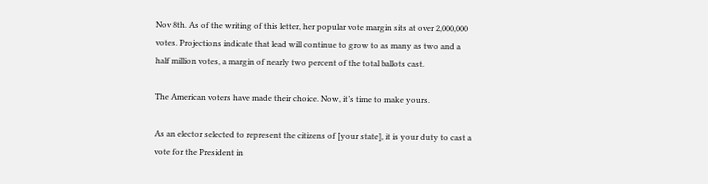Nov 8th. As of the writing of this letter, her popular vote margin sits at over 2,000,000 votes. Projections indicate that lead will continue to grow to as many as two and a half million votes, a margin of nearly two percent of the total ballots cast.

The American voters have made their choice. Now, it’s time to make yours.

As an elector selected to represent the citizens of [your state], it is your duty to cast a vote for the President in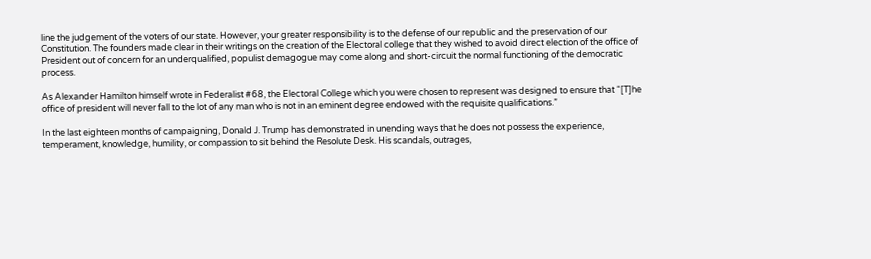line the judgement of the voters of our state. However, your greater responsibility is to the defense of our republic and the preservation of our Constitution. The founders made clear in their writings on the creation of the Electoral college that they wished to avoid direct election of the office of President out of concern for an underqualified, populist demagogue may come along and short-circuit the normal functioning of the democratic process.

As Alexander Hamilton himself wrote in Federalist #68, the Electoral College which you were chosen to represent was designed to ensure that “[T]he office of president will never fall to the lot of any man who is not in an eminent degree endowed with the requisite qualifications.”

In the last eighteen months of campaigning, Donald J. Trump has demonstrated in unending ways that he does not possess the experience, temperament, knowledge, humility, or compassion to sit behind the Resolute Desk. His scandals, outrages,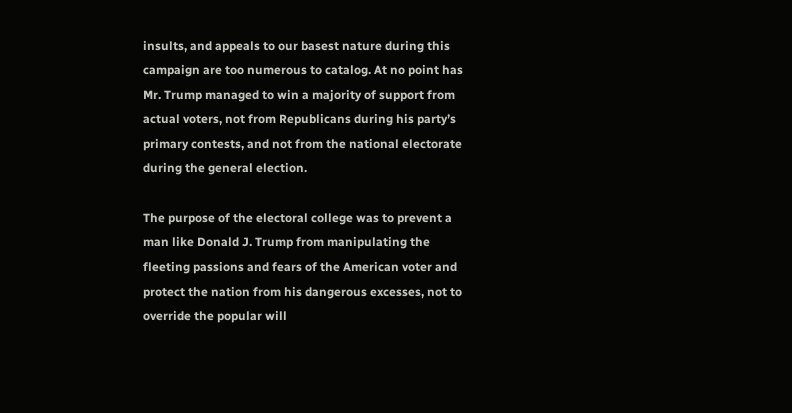insults, and appeals to our basest nature during this campaign are too numerous to catalog. At no point has Mr. Trump managed to win a majority of support from actual voters, not from Republicans during his party’s primary contests, and not from the national electorate during the general election.

The purpose of the electoral college was to prevent a man like Donald J. Trump from manipulating the fleeting passions and fears of the American voter and protect the nation from his dangerous excesses, not to override the popular will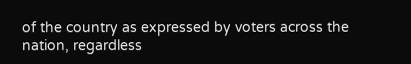of the country as expressed by voters across the nation, regardless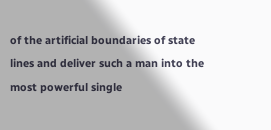of the artificial boundaries of state lines and deliver such a man into the most powerful single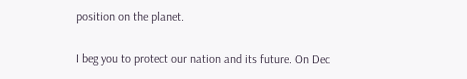position on the planet.

I beg you to protect our nation and its future. On Dec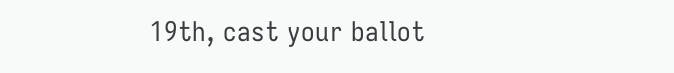19th, cast your ballot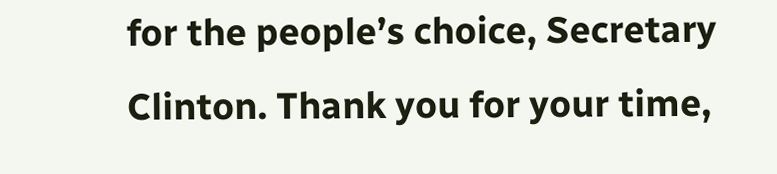for the people’s choice, Secretary Clinton. Thank you for your time,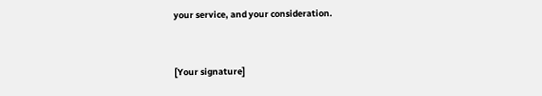your service, and your consideration.


[Your signature]